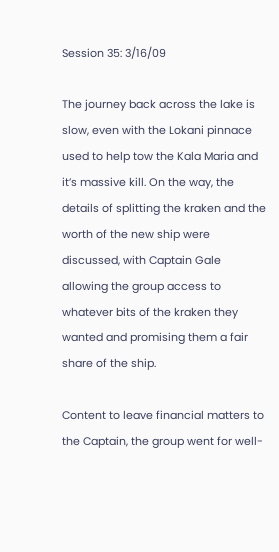Session 35: 3/16/09

The journey back across the lake is slow, even with the Lokani pinnace used to help tow the Kala Maria and it’s massive kill. On the way, the details of splitting the kraken and the worth of the new ship were discussed, with Captain Gale allowing the group access to whatever bits of the kraken they wanted and promising them a fair share of the ship.

Content to leave financial matters to the Captain, the group went for well-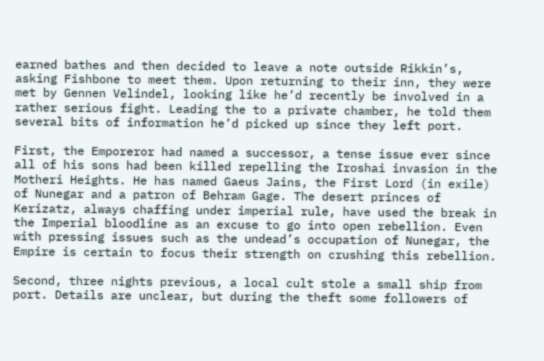earned bathes and then decided to leave a note outside Rikkin’s, asking Fishbone to meet them. Upon returning to their inn, they were met by Gennen Velindel, looking like he’d recently be involved in a rather serious fight. Leading the to a private chamber, he told them several bits of information he’d picked up since they left port.

First, the Emporeror had named a successor, a tense issue ever since all of his sons had been killed repelling the Iroshai invasion in the Motheri Heights. He has named Gaeus Jains, the First Lord (in exile) of Nunegar and a patron of Behram Gage. The desert princes of Kerizatz, always chaffing under imperial rule, have used the break in the Imperial bloodline as an excuse to go into open rebellion. Even with pressing issues such as the undead’s occupation of Nunegar, the Empire is certain to focus their strength on crushing this rebellion.

Second, three nights previous, a local cult stole a small ship from port. Details are unclear, but during the theft some followers of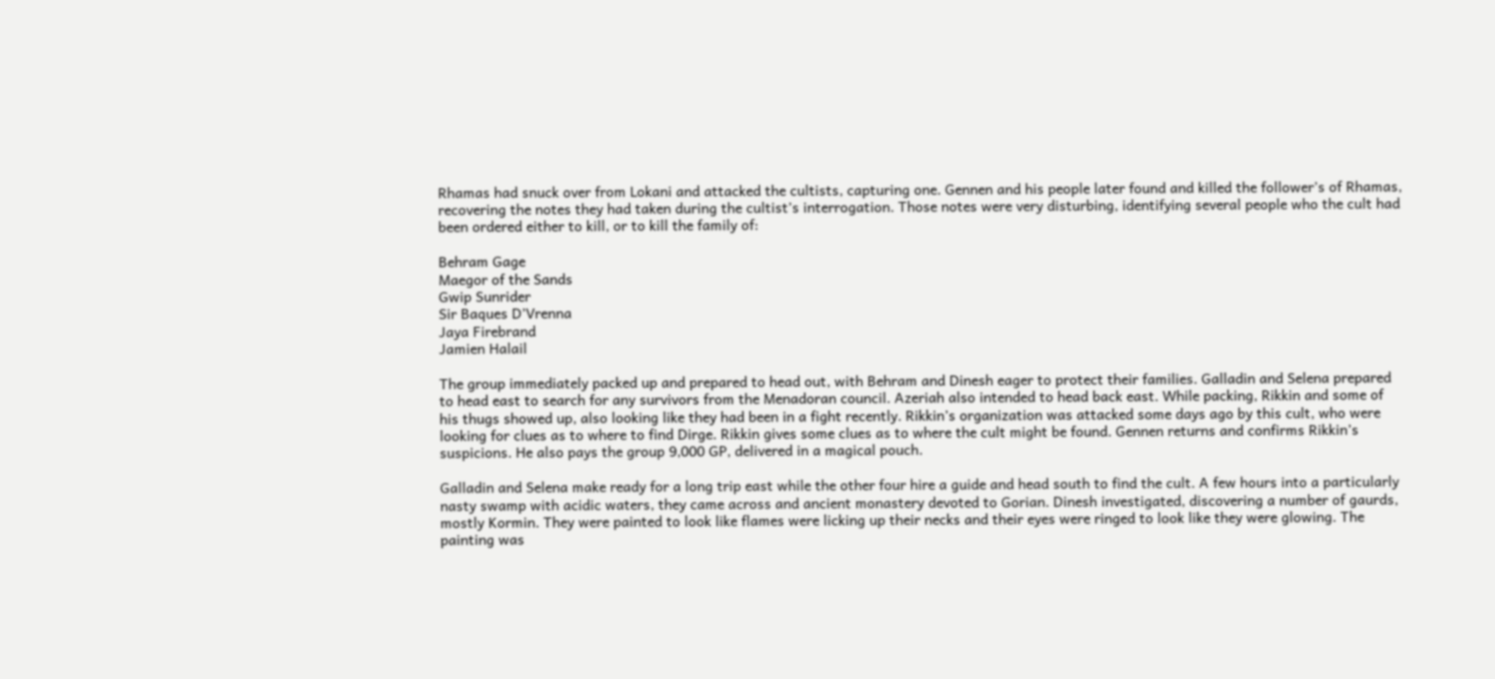Rhamas had snuck over from Lokani and attacked the cultists, capturing one. Gennen and his people later found and killed the follower’s of Rhamas, recovering the notes they had taken during the cultist’s interrogation. Those notes were very disturbing, identifying several people who the cult had been ordered either to kill, or to kill the family of:

Behram Gage
Maegor of the Sands
Gwip Sunrider
Sir Baques D’Vrenna
Jaya Firebrand
Jamien Halail

The group immediately packed up and prepared to head out, with Behram and Dinesh eager to protect their families. Galladin and Selena prepared to head east to search for any survivors from the Menadoran council. Azeriah also intended to head back east. While packing, Rikkin and some of his thugs showed up, also looking like they had been in a fight recently. Rikkin’s organization was attacked some days ago by this cult, who were looking for clues as to where to find Dirge. Rikkin gives some clues as to where the cult might be found. Gennen returns and confirms Rikkin’s suspicions. He also pays the group 9,000 GP, delivered in a magical pouch.

Galladin and Selena make ready for a long trip east while the other four hire a guide and head south to find the cult. A few hours into a particularly nasty swamp with acidic waters, they came across and ancient monastery devoted to Gorian. Dinesh investigated, discovering a number of gaurds, mostly Kormin. They were painted to look like flames were licking up their necks and their eyes were ringed to look like they were glowing. The painting was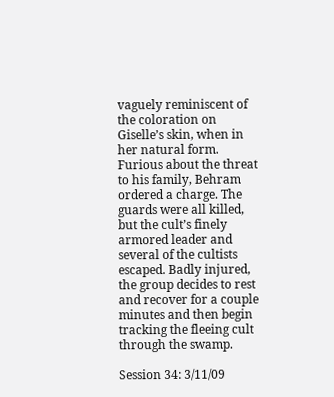vaguely reminiscent of the coloration on Giselle’s skin, when in her natural form. Furious about the threat to his family, Behram ordered a charge. The guards were all killed, but the cult’s finely armored leader and several of the cultists escaped. Badly injured, the group decides to rest and recover for a couple minutes and then begin tracking the fleeing cult through the swamp.

Session 34: 3/11/09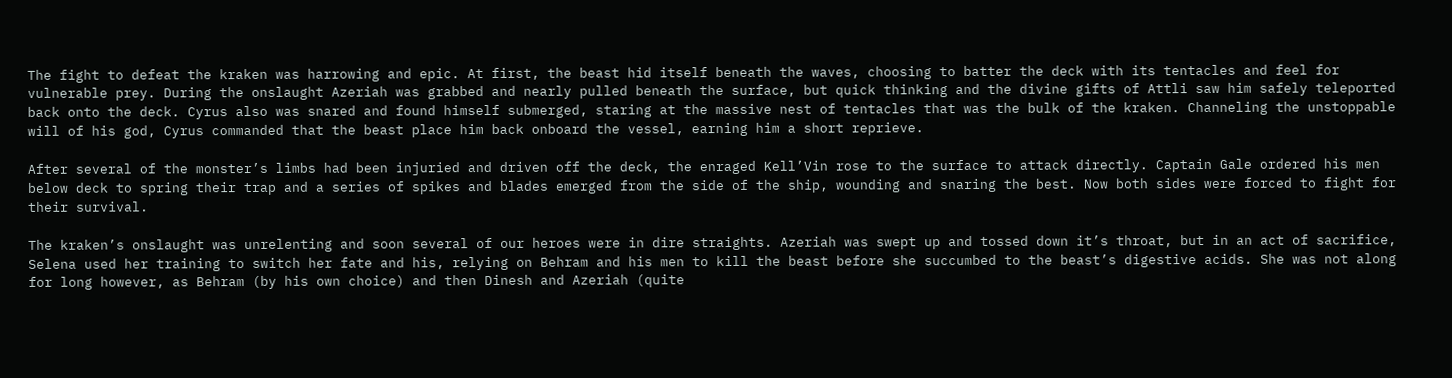The fight to defeat the kraken was harrowing and epic. At first, the beast hid itself beneath the waves, choosing to batter the deck with its tentacles and feel for vulnerable prey. During the onslaught Azeriah was grabbed and nearly pulled beneath the surface, but quick thinking and the divine gifts of Attli saw him safely teleported back onto the deck. Cyrus also was snared and found himself submerged, staring at the massive nest of tentacles that was the bulk of the kraken. Channeling the unstoppable will of his god, Cyrus commanded that the beast place him back onboard the vessel, earning him a short reprieve.

After several of the monster’s limbs had been injuried and driven off the deck, the enraged Kell’Vin rose to the surface to attack directly. Captain Gale ordered his men below deck to spring their trap and a series of spikes and blades emerged from the side of the ship, wounding and snaring the best. Now both sides were forced to fight for their survival.

The kraken’s onslaught was unrelenting and soon several of our heroes were in dire straights. Azeriah was swept up and tossed down it’s throat, but in an act of sacrifice, Selena used her training to switch her fate and his, relying on Behram and his men to kill the beast before she succumbed to the beast’s digestive acids. She was not along for long however, as Behram (by his own choice) and then Dinesh and Azeriah (quite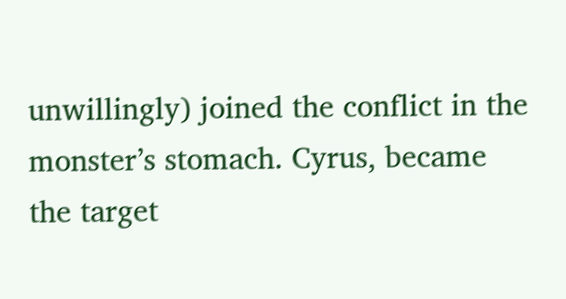unwillingly) joined the conflict in the monster’s stomach. Cyrus, became the target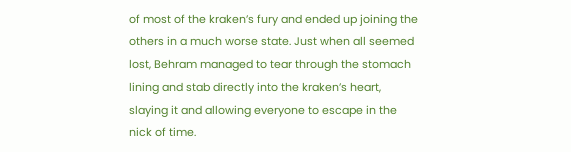of most of the kraken’s fury and ended up joining the others in a much worse state. Just when all seemed lost, Behram managed to tear through the stomach lining and stab directly into the kraken’s heart, slaying it and allowing everyone to escape in the nick of time.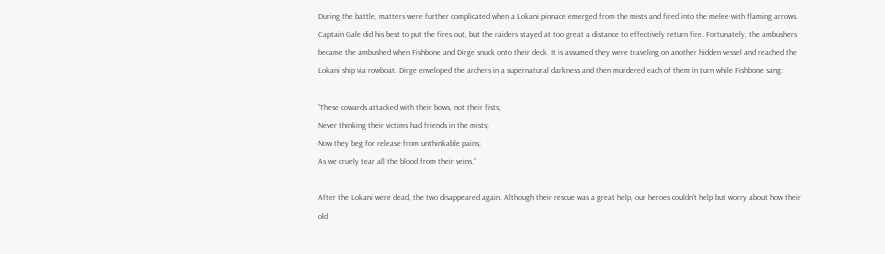During the battle, matters were further complicated when a Lokani pinnace emerged from the mists and fired into the melee with flaming arrows. Captain Gale did his best to put the fires out, but the raiders stayed at too great a distance to effectively return fire. Fortunately, the ambushers became the ambushed when Fishbone and Dirge snuck onto their deck. It is assumed they were traveling on another hidden vessel and reached the Lokani ship via rowboat. Dirge enveloped the archers in a supernatural darkness and then murdered each of them in turn while Fishbone sang:

“These cowards attacked with their bows, not their fists;
Never thinking their victims had friends in the mists;
Now they beg for release from unthinkable pains;
As we cruely tear all the blood from their veins.”

After the Lokani were dead, the two disappeared again. Although their rescue was a great help, our heroes couldn’t help but worry about how their old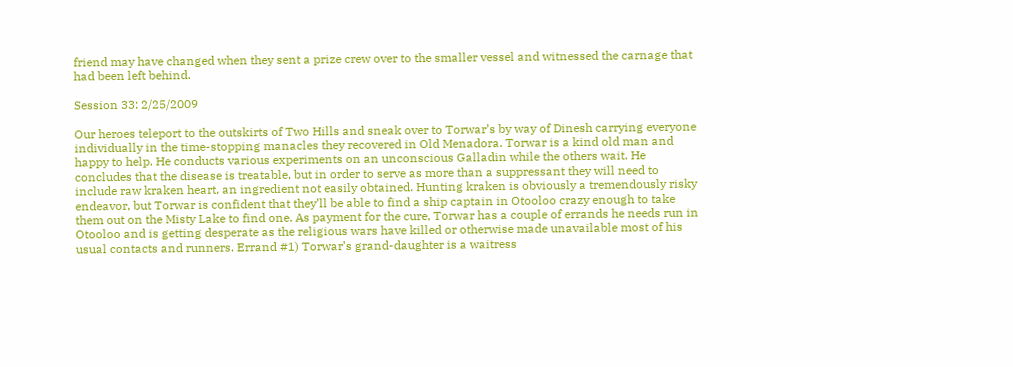friend may have changed when they sent a prize crew over to the smaller vessel and witnessed the carnage that had been left behind.

Session 33: 2/25/2009

Our heroes teleport to the outskirts of Two Hills and sneak over to Torwar’s by way of Dinesh carrying everyone individually in the time-stopping manacles they recovered in Old Menadora. Torwar is a kind old man and happy to help. He conducts various experiments on an unconscious Galladin while the others wait. He concludes that the disease is treatable, but in order to serve as more than a suppressant they will need to include raw kraken heart, an ingredient not easily obtained. Hunting kraken is obviously a tremendously risky endeavor, but Torwar is confident that they’ll be able to find a ship captain in Otooloo crazy enough to take them out on the Misty Lake to find one. As payment for the cure, Torwar has a couple of errands he needs run in Otooloo and is getting desperate as the religious wars have killed or otherwise made unavailable most of his usual contacts and runners. Errand #1) Torwar’s grand-daughter is a waitress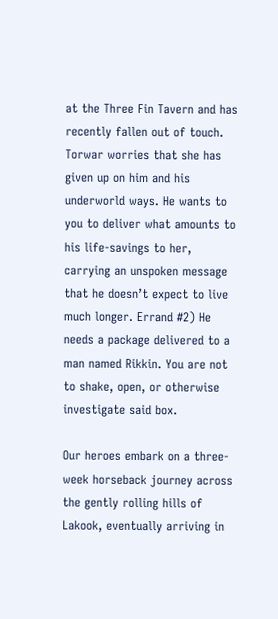at the Three Fin Tavern and has recently fallen out of touch. Torwar worries that she has given up on him and his underworld ways. He wants to you to deliver what amounts to his life-savings to her, carrying an unspoken message that he doesn’t expect to live much longer. Errand #2) He needs a package delivered to a man named Rikkin. You are not to shake, open, or otherwise investigate said box.

Our heroes embark on a three-week horseback journey across the gently rolling hills of Lakook, eventually arriving in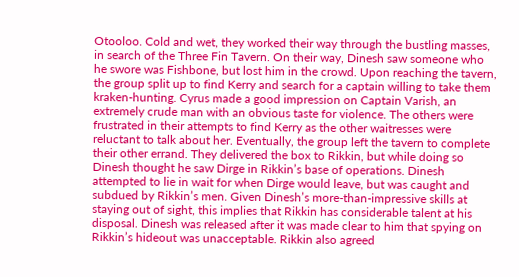Otooloo. Cold and wet, they worked their way through the bustling masses, in search of the Three Fin Tavern. On their way, Dinesh saw someone who he swore was Fishbone, but lost him in the crowd. Upon reaching the tavern, the group split up to find Kerry and search for a captain willing to take them kraken-hunting. Cyrus made a good impression on Captain Varish, an extremely crude man with an obvious taste for violence. The others were frustrated in their attempts to find Kerry as the other waitresses were reluctant to talk about her. Eventually, the group left the tavern to complete their other errand. They delivered the box to Rikkin, but while doing so Dinesh thought he saw Dirge in Rikkin’s base of operations. Dinesh attempted to lie in wait for when Dirge would leave, but was caught and subdued by Rikkin’s men. Given Dinesh’s more-than-impressive skills at staying out of sight, this implies that Rikkin has considerable talent at his disposal. Dinesh was released after it was made clear to him that spying on Rikkin’s hideout was unacceptable. Rikkin also agreed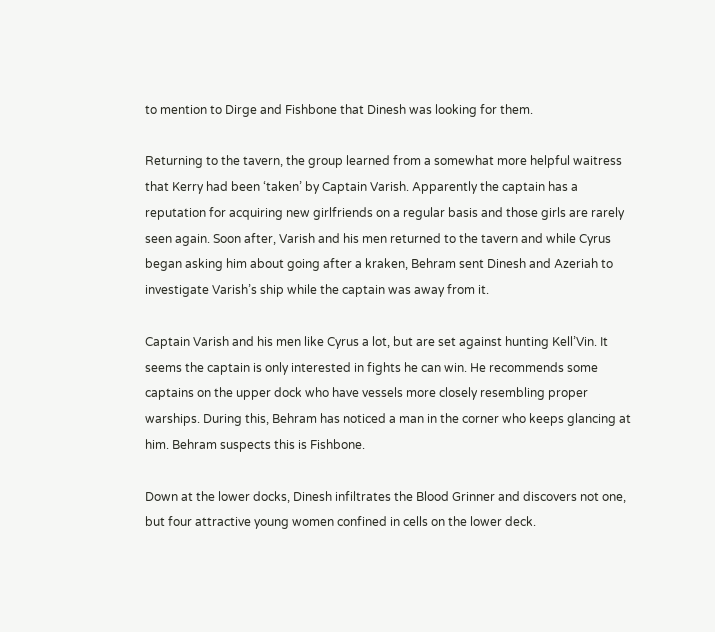to mention to Dirge and Fishbone that Dinesh was looking for them.

Returning to the tavern, the group learned from a somewhat more helpful waitress that Kerry had been ‘taken’ by Captain Varish. Apparently the captain has a reputation for acquiring new girlfriends on a regular basis and those girls are rarely seen again. Soon after, Varish and his men returned to the tavern and while Cyrus began asking him about going after a kraken, Behram sent Dinesh and Azeriah to investigate Varish’s ship while the captain was away from it.

Captain Varish and his men like Cyrus a lot, but are set against hunting Kell’Vin. It seems the captain is only interested in fights he can win. He recommends some captains on the upper dock who have vessels more closely resembling proper warships. During this, Behram has noticed a man in the corner who keeps glancing at him. Behram suspects this is Fishbone.

Down at the lower docks, Dinesh infiltrates the Blood Grinner and discovers not one, but four attractive young women confined in cells on the lower deck.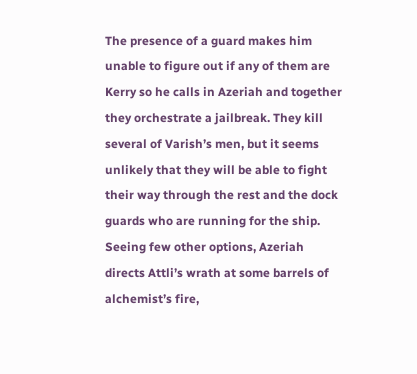The presence of a guard makes him unable to figure out if any of them are Kerry so he calls in Azeriah and together they orchestrate a jailbreak. They kill several of Varish’s men, but it seems unlikely that they will be able to fight their way through the rest and the dock guards who are running for the ship. Seeing few other options, Azeriah directs Attli’s wrath at some barrels of alchemist’s fire,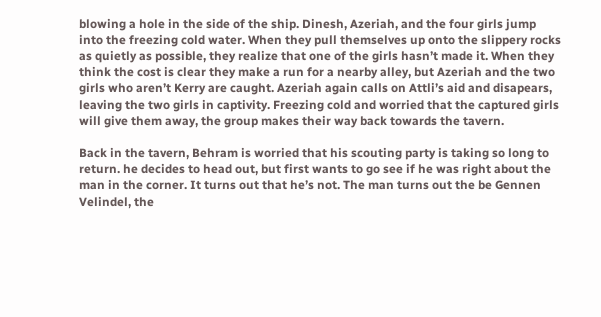blowing a hole in the side of the ship. Dinesh, Azeriah, and the four girls jump into the freezing cold water. When they pull themselves up onto the slippery rocks as quietly as possible, they realize that one of the girls hasn’t made it. When they think the cost is clear they make a run for a nearby alley, but Azeriah and the two girls who aren’t Kerry are caught. Azeriah again calls on Attli’s aid and disapears, leaving the two girls in captivity. Freezing cold and worried that the captured girls will give them away, the group makes their way back towards the tavern.

Back in the tavern, Behram is worried that his scouting party is taking so long to return. he decides to head out, but first wants to go see if he was right about the man in the corner. It turns out that he’s not. The man turns out the be Gennen Velindel, the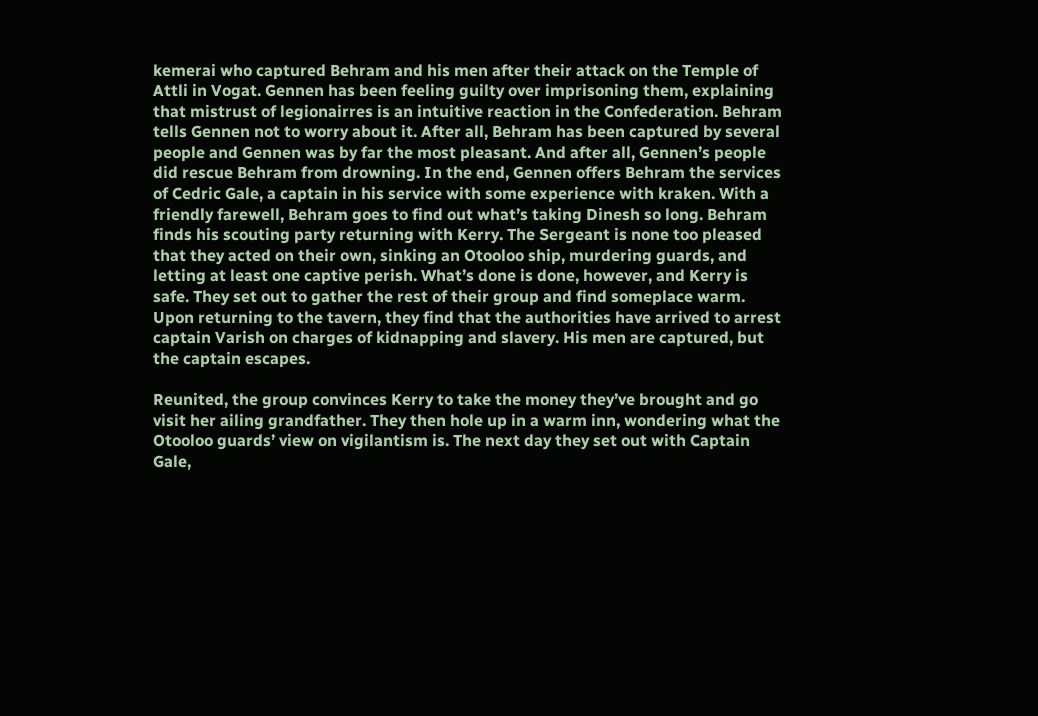kemerai who captured Behram and his men after their attack on the Temple of Attli in Vogat. Gennen has been feeling guilty over imprisoning them, explaining that mistrust of legionairres is an intuitive reaction in the Confederation. Behram tells Gennen not to worry about it. After all, Behram has been captured by several people and Gennen was by far the most pleasant. And after all, Gennen’s people did rescue Behram from drowning. In the end, Gennen offers Behram the services of Cedric Gale, a captain in his service with some experience with kraken. With a friendly farewell, Behram goes to find out what’s taking Dinesh so long. Behram finds his scouting party returning with Kerry. The Sergeant is none too pleased that they acted on their own, sinking an Otooloo ship, murdering guards, and letting at least one captive perish. What’s done is done, however, and Kerry is safe. They set out to gather the rest of their group and find someplace warm. Upon returning to the tavern, they find that the authorities have arrived to arrest captain Varish on charges of kidnapping and slavery. His men are captured, but the captain escapes.

Reunited, the group convinces Kerry to take the money they’ve brought and go visit her ailing grandfather. They then hole up in a warm inn, wondering what the Otooloo guards’ view on vigilantism is. The next day they set out with Captain Gale,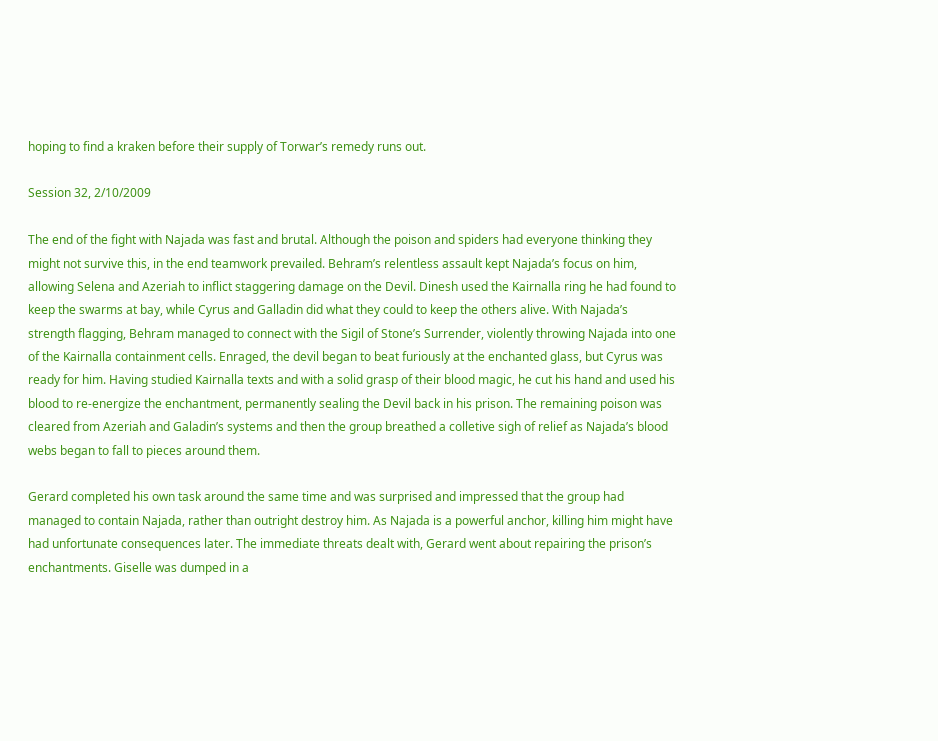hoping to find a kraken before their supply of Torwar’s remedy runs out.

Session 32, 2/10/2009

The end of the fight with Najada was fast and brutal. Although the poison and spiders had everyone thinking they might not survive this, in the end teamwork prevailed. Behram’s relentless assault kept Najada’s focus on him, allowing Selena and Azeriah to inflict staggering damage on the Devil. Dinesh used the Kairnalla ring he had found to keep the swarms at bay, while Cyrus and Galladin did what they could to keep the others alive. With Najada’s strength flagging, Behram managed to connect with the Sigil of Stone’s Surrender, violently throwing Najada into one of the Kairnalla containment cells. Enraged, the devil began to beat furiously at the enchanted glass, but Cyrus was ready for him. Having studied Kairnalla texts and with a solid grasp of their blood magic, he cut his hand and used his blood to re-energize the enchantment, permanently sealing the Devil back in his prison. The remaining poison was cleared from Azeriah and Galadin’s systems and then the group breathed a colletive sigh of relief as Najada’s blood webs began to fall to pieces around them.

Gerard completed his own task around the same time and was surprised and impressed that the group had managed to contain Najada, rather than outright destroy him. As Najada is a powerful anchor, killing him might have had unfortunate consequences later. The immediate threats dealt with, Gerard went about repairing the prison’s enchantments. Giselle was dumped in a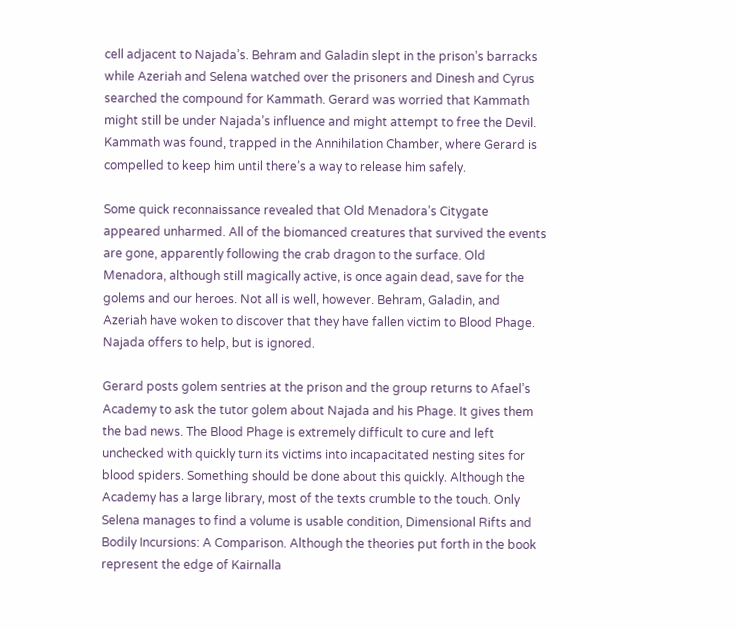cell adjacent to Najada’s. Behram and Galadin slept in the prison’s barracks while Azeriah and Selena watched over the prisoners and Dinesh and Cyrus searched the compound for Kammath. Gerard was worried that Kammath might still be under Najada’s influence and might attempt to free the Devil. Kammath was found, trapped in the Annihilation Chamber, where Gerard is compelled to keep him until there’s a way to release him safely.

Some quick reconnaissance revealed that Old Menadora’s Citygate appeared unharmed. All of the biomanced creatures that survived the events are gone, apparently following the crab dragon to the surface. Old Menadora, although still magically active, is once again dead, save for the golems and our heroes. Not all is well, however. Behram, Galadin, and Azeriah have woken to discover that they have fallen victim to Blood Phage. Najada offers to help, but is ignored.

Gerard posts golem sentries at the prison and the group returns to Afael’s Academy to ask the tutor golem about Najada and his Phage. It gives them the bad news. The Blood Phage is extremely difficult to cure and left unchecked with quickly turn its victims into incapacitated nesting sites for blood spiders. Something should be done about this quickly. Although the Academy has a large library, most of the texts crumble to the touch. Only Selena manages to find a volume is usable condition, Dimensional Rifts and Bodily Incursions: A Comparison. Although the theories put forth in the book represent the edge of Kairnalla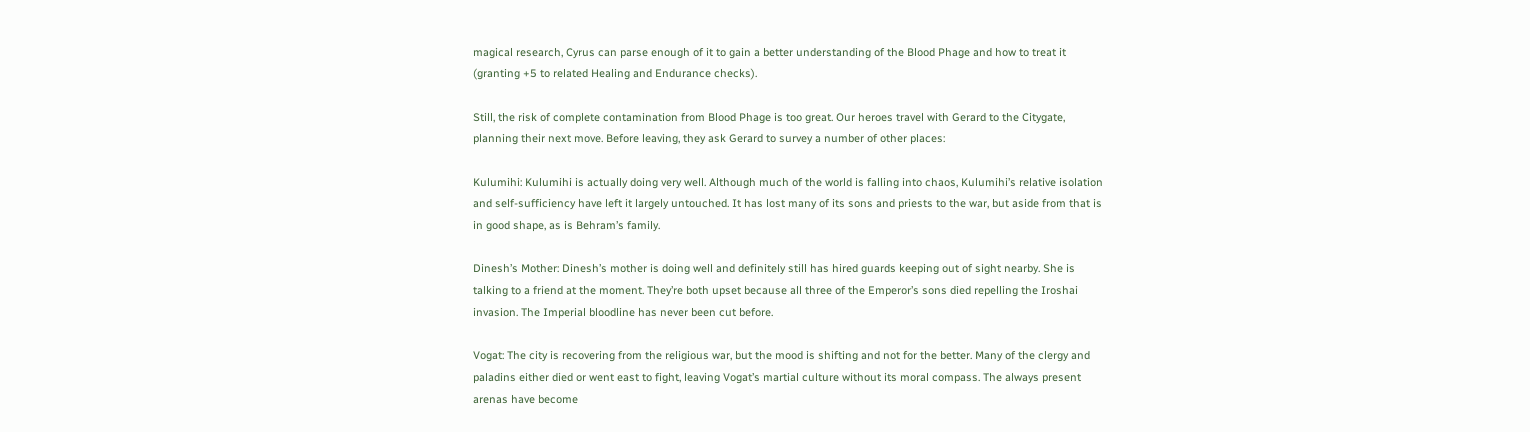magical research, Cyrus can parse enough of it to gain a better understanding of the Blood Phage and how to treat it (granting +5 to related Healing and Endurance checks).

Still, the risk of complete contamination from Blood Phage is too great. Our heroes travel with Gerard to the Citygate, planning their next move. Before leaving, they ask Gerard to survey a number of other places:

Kulumihi: Kulumihi is actually doing very well. Although much of the world is falling into chaos, Kulumihi’s relative isolation and self-sufficiency have left it largely untouched. It has lost many of its sons and priests to the war, but aside from that is in good shape, as is Behram’s family.

Dinesh’s Mother: Dinesh’s mother is doing well and definitely still has hired guards keeping out of sight nearby. She is talking to a friend at the moment. They’re both upset because all three of the Emperor’s sons died repelling the Iroshai invasion. The Imperial bloodline has never been cut before.

Vogat: The city is recovering from the religious war, but the mood is shifting and not for the better. Many of the clergy and paladins either died or went east to fight, leaving Vogat’s martial culture without its moral compass. The always present arenas have become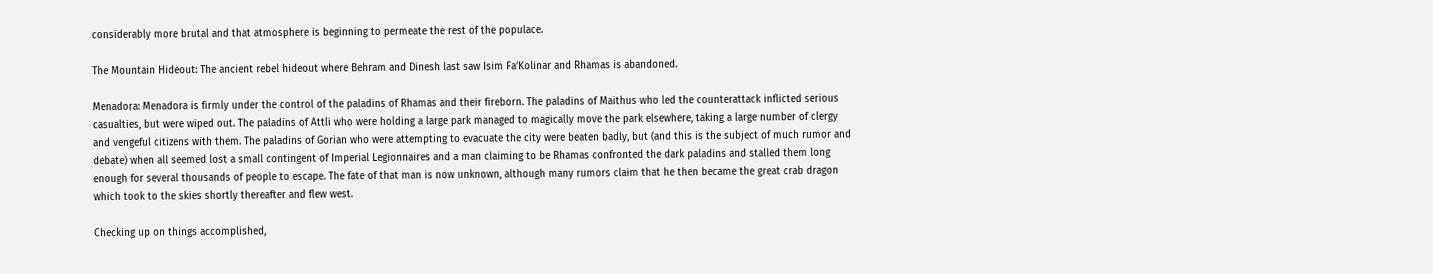considerably more brutal and that atmosphere is beginning to permeate the rest of the populace.

The Mountain Hideout: The ancient rebel hideout where Behram and Dinesh last saw Isim Fa’Kolinar and Rhamas is abandoned.

Menadora: Menadora is firmly under the control of the paladins of Rhamas and their fireborn. The paladins of Maithus who led the counterattack inflicted serious casualties, but were wiped out. The paladins of Attli who were holding a large park managed to magically move the park elsewhere, taking a large number of clergy and vengeful citizens with them. The paladins of Gorian who were attempting to evacuate the city were beaten badly, but (and this is the subject of much rumor and debate) when all seemed lost a small contingent of Imperial Legionnaires and a man claiming to be Rhamas confronted the dark paladins and stalled them long enough for several thousands of people to escape. The fate of that man is now unknown, although many rumors claim that he then became the great crab dragon which took to the skies shortly thereafter and flew west.

Checking up on things accomplished,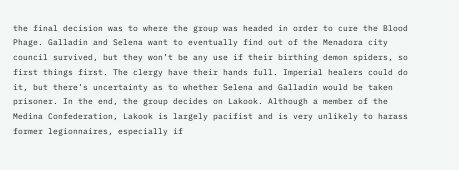the final decision was to where the group was headed in order to cure the Blood Phage. Galladin and Selena want to eventually find out of the Menadora city council survived, but they won’t be any use if their birthing demon spiders, so first things first. The clergy have their hands full. Imperial healers could do it, but there’s uncertainty as to whether Selena and Galladin would be taken prisoner. In the end, the group decides on Lakook. Although a member of the Medina Confederation, Lakook is largely pacifist and is very unlikely to harass former legionnaires, especially if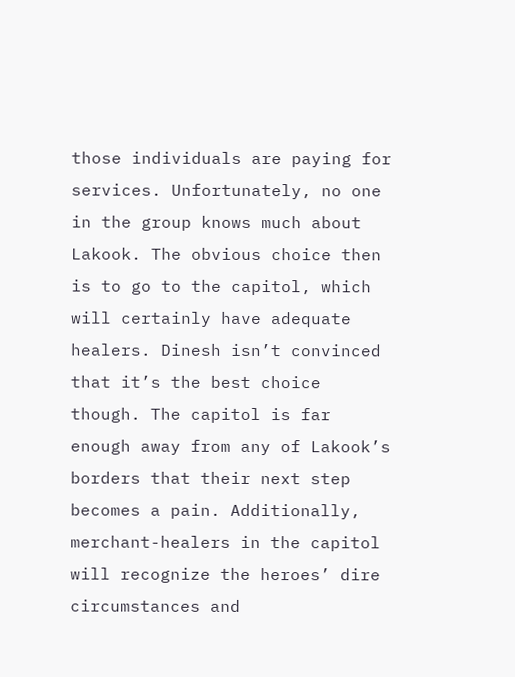those individuals are paying for services. Unfortunately, no one in the group knows much about Lakook. The obvious choice then is to go to the capitol, which will certainly have adequate healers. Dinesh isn’t convinced that it’s the best choice though. The capitol is far enough away from any of Lakook’s borders that their next step becomes a pain. Additionally, merchant-healers in the capitol will recognize the heroes’ dire circumstances and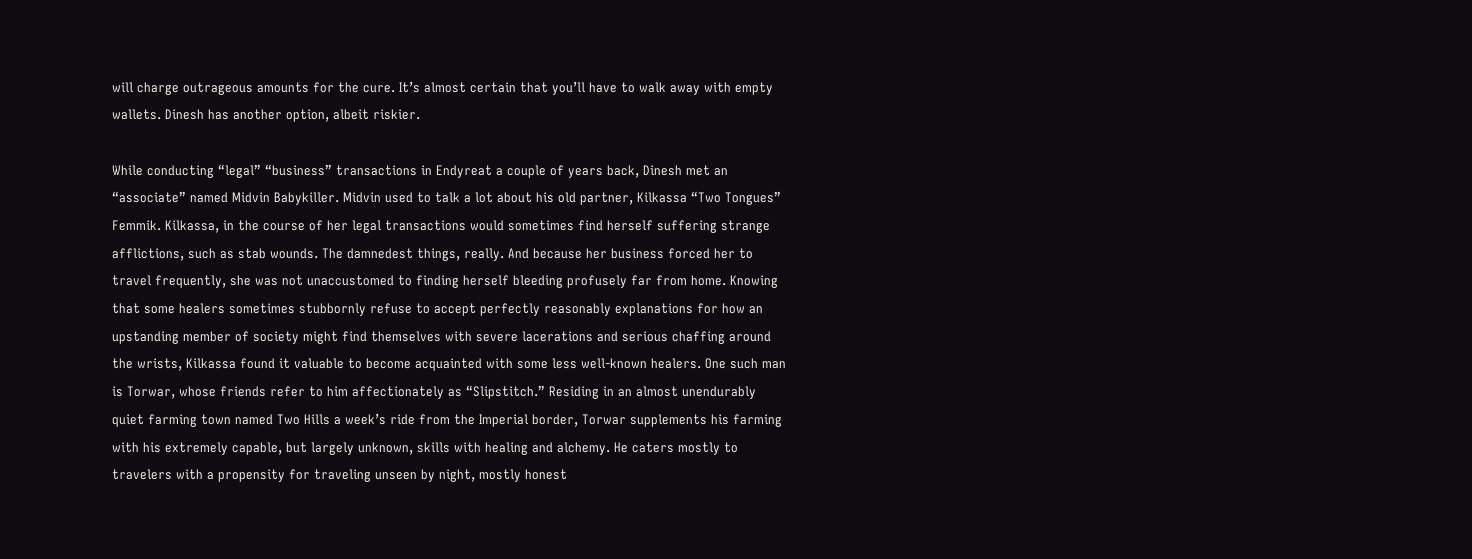will charge outrageous amounts for the cure. It’s almost certain that you’ll have to walk away with empty wallets. Dinesh has another option, albeit riskier.

While conducting “legal” “business” transactions in Endyreat a couple of years back, Dinesh met an “associate” named Midvin Babykiller. Midvin used to talk a lot about his old partner, Kilkassa “Two Tongues” Femmik. Kilkassa, in the course of her legal transactions would sometimes find herself suffering strange afflictions, such as stab wounds. The damnedest things, really. And because her business forced her to travel frequently, she was not unaccustomed to finding herself bleeding profusely far from home. Knowing that some healers sometimes stubbornly refuse to accept perfectly reasonably explanations for how an upstanding member of society might find themselves with severe lacerations and serious chaffing around the wrists, Kilkassa found it valuable to become acquainted with some less well-known healers. One such man is Torwar, whose friends refer to him affectionately as “Slipstitch.” Residing in an almost unendurably quiet farming town named Two Hills a week’s ride from the Imperial border, Torwar supplements his farming with his extremely capable, but largely unknown, skills with healing and alchemy. He caters mostly to travelers with a propensity for traveling unseen by night, mostly honest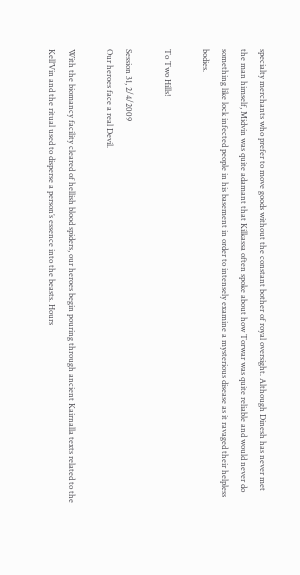specialty merchants who prefer to move goods without the constant bother of royal oversight. Although Dinesh has never met the man himself, Midvin was quite adamant that Kilkassa often spoke about how Torwar was quite reliable and would never do something like lock infected people in his basement in order to intensely examine a mysterious disease as it ravaged their helpless bodies.

To Two Hills!

Session 31, 2/4/2009
Our heroes face a real Devil.

With the biomancy facility cleared of hellish blood spiders, our heroes begin pouring through ancient Kairnalla texts related to the Kell’Vin and the ritual used to disperse a person’s essence into the beasts. Hours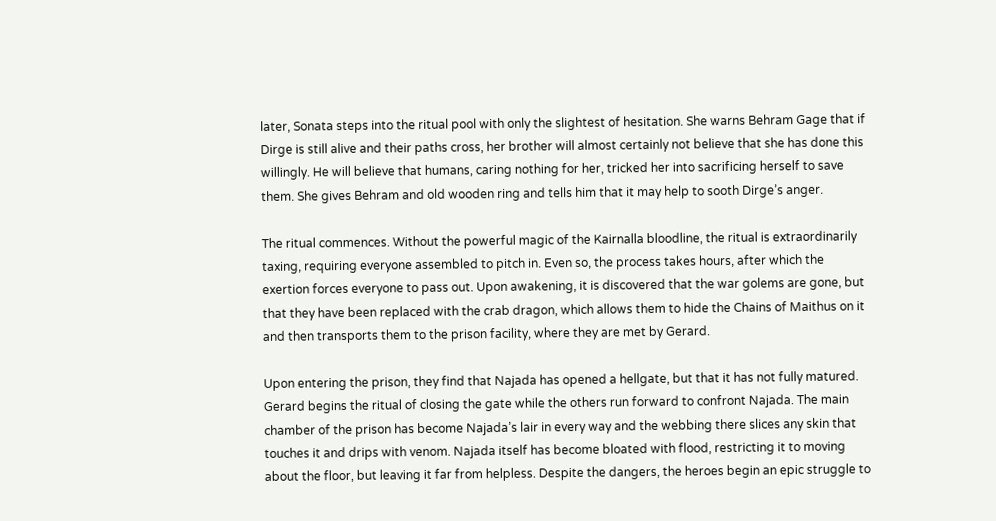later, Sonata steps into the ritual pool with only the slightest of hesitation. She warns Behram Gage that if Dirge is still alive and their paths cross, her brother will almost certainly not believe that she has done this willingly. He will believe that humans, caring nothing for her, tricked her into sacrificing herself to save them. She gives Behram and old wooden ring and tells him that it may help to sooth Dirge’s anger.

The ritual commences. Without the powerful magic of the Kairnalla bloodline, the ritual is extraordinarily taxing, requiring everyone assembled to pitch in. Even so, the process takes hours, after which the exertion forces everyone to pass out. Upon awakening, it is discovered that the war golems are gone, but that they have been replaced with the crab dragon, which allows them to hide the Chains of Maithus on it and then transports them to the prison facility, where they are met by Gerard.

Upon entering the prison, they find that Najada has opened a hellgate, but that it has not fully matured. Gerard begins the ritual of closing the gate while the others run forward to confront Najada. The main chamber of the prison has become Najada’s lair in every way and the webbing there slices any skin that touches it and drips with venom. Najada itself has become bloated with flood, restricting it to moving about the floor, but leaving it far from helpless. Despite the dangers, the heroes begin an epic struggle to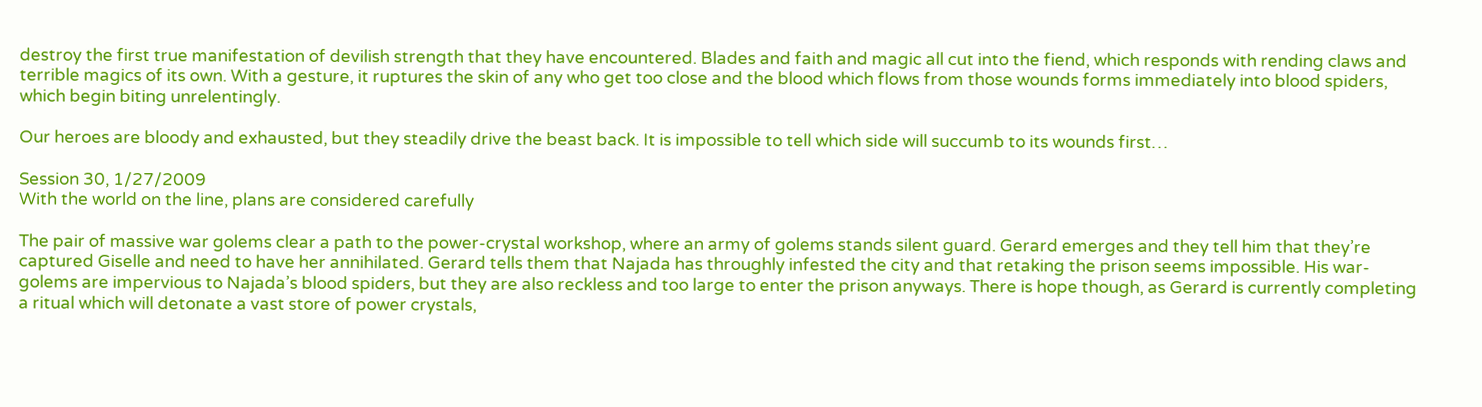destroy the first true manifestation of devilish strength that they have encountered. Blades and faith and magic all cut into the fiend, which responds with rending claws and terrible magics of its own. With a gesture, it ruptures the skin of any who get too close and the blood which flows from those wounds forms immediately into blood spiders, which begin biting unrelentingly.

Our heroes are bloody and exhausted, but they steadily drive the beast back. It is impossible to tell which side will succumb to its wounds first…

Session 30, 1/27/2009
With the world on the line, plans are considered carefully

The pair of massive war golems clear a path to the power-crystal workshop, where an army of golems stands silent guard. Gerard emerges and they tell him that they’re captured Giselle and need to have her annihilated. Gerard tells them that Najada has throughly infested the city and that retaking the prison seems impossible. His war-golems are impervious to Najada’s blood spiders, but they are also reckless and too large to enter the prison anyways. There is hope though, as Gerard is currently completing a ritual which will detonate a vast store of power crystals,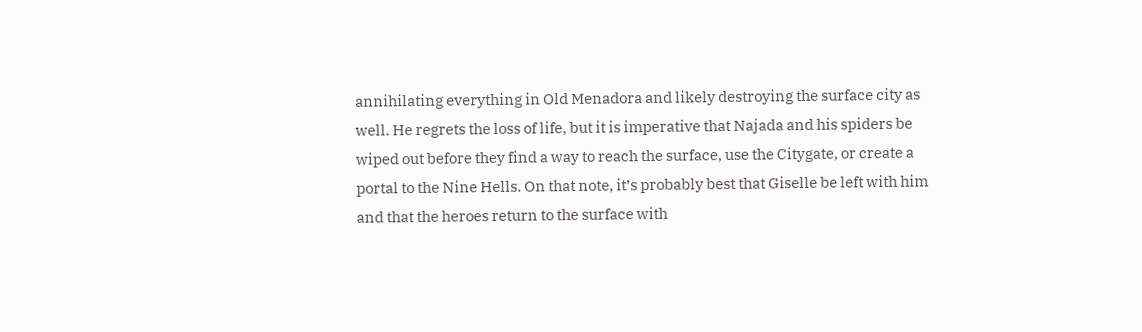annihilating everything in Old Menadora and likely destroying the surface city as well. He regrets the loss of life, but it is imperative that Najada and his spiders be wiped out before they find a way to reach the surface, use the Citygate, or create a portal to the Nine Hells. On that note, it’s probably best that Giselle be left with him and that the heroes return to the surface with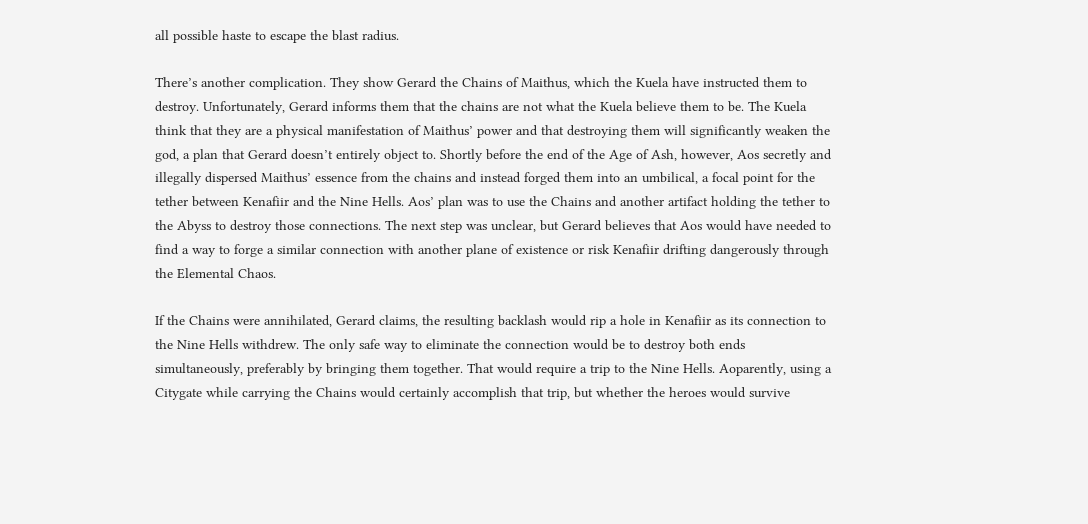all possible haste to escape the blast radius.

There’s another complication. They show Gerard the Chains of Maithus, which the Kuela have instructed them to destroy. Unfortunately, Gerard informs them that the chains are not what the Kuela believe them to be. The Kuela think that they are a physical manifestation of Maithus’ power and that destroying them will significantly weaken the god, a plan that Gerard doesn’t entirely object to. Shortly before the end of the Age of Ash, however, Aos secretly and illegally dispersed Maithus’ essence from the chains and instead forged them into an umbilical, a focal point for the tether between Kenafiir and the Nine Hells. Aos’ plan was to use the Chains and another artifact holding the tether to the Abyss to destroy those connections. The next step was unclear, but Gerard believes that Aos would have needed to find a way to forge a similar connection with another plane of existence or risk Kenafiir drifting dangerously through the Elemental Chaos.

If the Chains were annihilated, Gerard claims, the resulting backlash would rip a hole in Kenafiir as its connection to the Nine Hells withdrew. The only safe way to eliminate the connection would be to destroy both ends simultaneously, preferably by bringing them together. That would require a trip to the Nine Hells. Aoparently, using a Citygate while carrying the Chains would certainly accomplish that trip, but whether the heroes would survive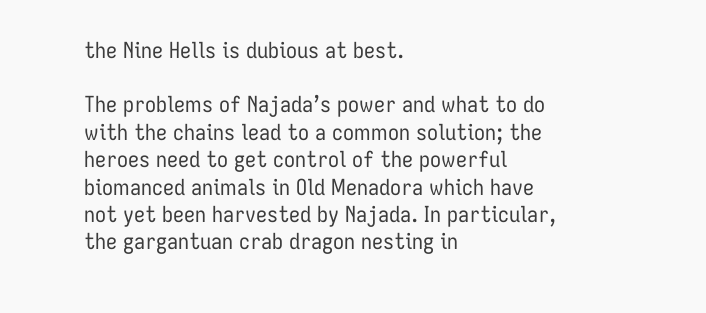the Nine Hells is dubious at best.

The problems of Najada’s power and what to do with the chains lead to a common solution; the heroes need to get control of the powerful biomanced animals in Old Menadora which have not yet been harvested by Najada. In particular, the gargantuan crab dragon nesting in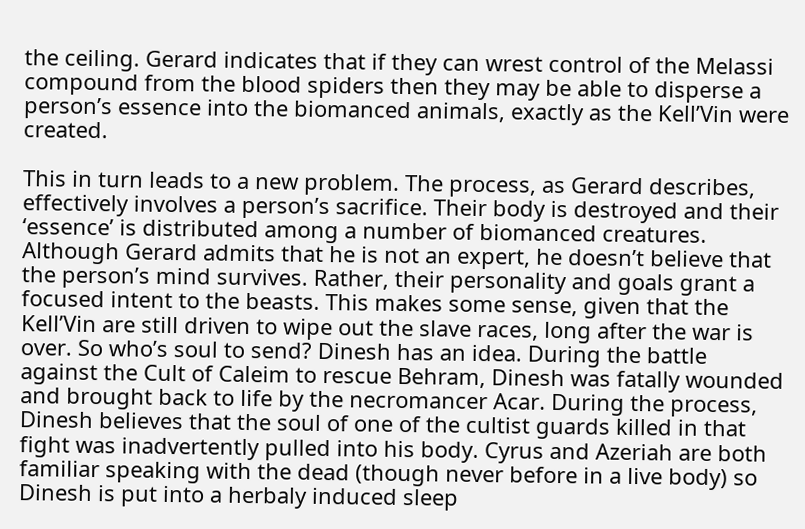the ceiling. Gerard indicates that if they can wrest control of the Melassi compound from the blood spiders then they may be able to disperse a person’s essence into the biomanced animals, exactly as the Kell’Vin were created.

This in turn leads to a new problem. The process, as Gerard describes, effectively involves a person’s sacrifice. Their body is destroyed and their ‘essence’ is distributed among a number of biomanced creatures. Although Gerard admits that he is not an expert, he doesn’t believe that the person’s mind survives. Rather, their personality and goals grant a focused intent to the beasts. This makes some sense, given that the Kell’Vin are still driven to wipe out the slave races, long after the war is over. So who’s soul to send? Dinesh has an idea. During the battle against the Cult of Caleim to rescue Behram, Dinesh was fatally wounded and brought back to life by the necromancer Acar. During the process, Dinesh believes that the soul of one of the cultist guards killed in that fight was inadvertently pulled into his body. Cyrus and Azeriah are both familiar speaking with the dead (though never before in a live body) so Dinesh is put into a herbaly induced sleep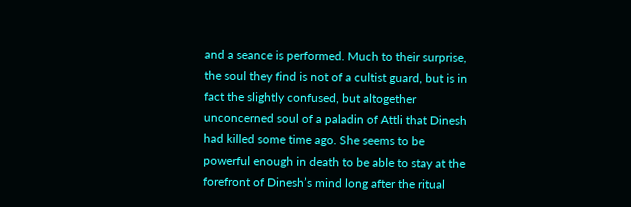and a seance is performed. Much to their surprise, the soul they find is not of a cultist guard, but is in fact the slightly confused, but altogether unconcerned soul of a paladin of Attli that Dinesh had killed some time ago. She seems to be powerful enough in death to be able to stay at the forefront of Dinesh’s mind long after the ritual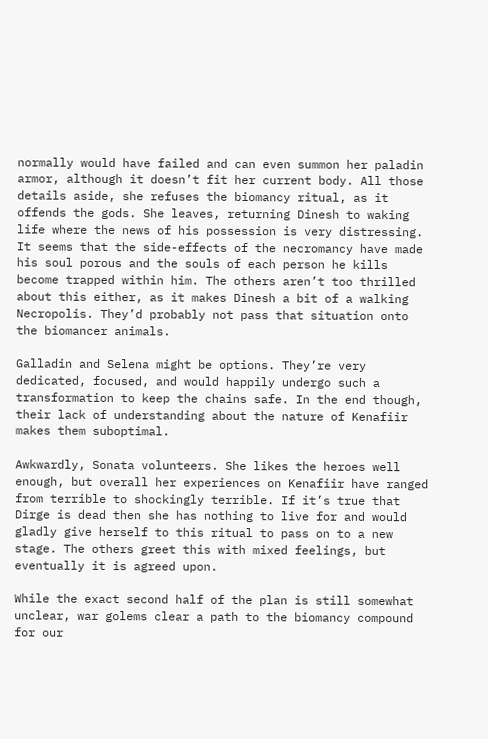normally would have failed and can even summon her paladin armor, although it doesn’t fit her current body. All those details aside, she refuses the biomancy ritual, as it offends the gods. She leaves, returning Dinesh to waking life where the news of his possession is very distressing. It seems that the side-effects of the necromancy have made his soul porous and the souls of each person he kills become trapped within him. The others aren’t too thrilled about this either, as it makes Dinesh a bit of a walking Necropolis. They’d probably not pass that situation onto the biomancer animals.

Galladin and Selena might be options. They’re very dedicated, focused, and would happily undergo such a transformation to keep the chains safe. In the end though, their lack of understanding about the nature of Kenafiir makes them suboptimal.

Awkwardly, Sonata volunteers. She likes the heroes well enough, but overall her experiences on Kenafiir have ranged from terrible to shockingly terrible. If it’s true that Dirge is dead then she has nothing to live for and would gladly give herself to this ritual to pass on to a new stage. The others greet this with mixed feelings, but eventually it is agreed upon.

While the exact second half of the plan is still somewhat unclear, war golems clear a path to the biomancy compound for our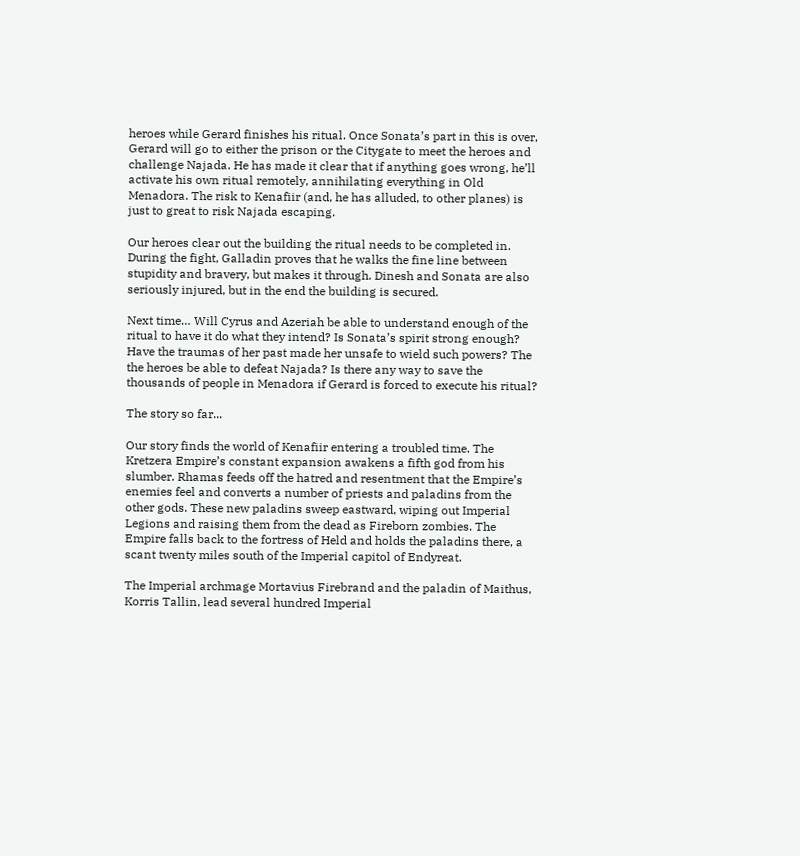heroes while Gerard finishes his ritual. Once Sonata’s part in this is over, Gerard will go to either the prison or the Citygate to meet the heroes and challenge Najada. He has made it clear that if anything goes wrong, he’ll activate his own ritual remotely, annihilating everything in Old Menadora. The risk to Kenafiir (and, he has alluded, to other planes) is just to great to risk Najada escaping.

Our heroes clear out the building the ritual needs to be completed in. During the fight, Galladin proves that he walks the fine line between stupidity and bravery, but makes it through. Dinesh and Sonata are also seriously injured, but in the end the building is secured.

Next time… Will Cyrus and Azeriah be able to understand enough of the ritual to have it do what they intend? Is Sonata’s spirit strong enough? Have the traumas of her past made her unsafe to wield such powers? The the heroes be able to defeat Najada? Is there any way to save the thousands of people in Menadora if Gerard is forced to execute his ritual?

The story so far...

Our story finds the world of Kenafiir entering a troubled time. The Kretzera Empire’s constant expansion awakens a fifth god from his slumber. Rhamas feeds off the hatred and resentment that the Empire’s enemies feel and converts a number of priests and paladins from the other gods. These new paladins sweep eastward, wiping out Imperial Legions and raising them from the dead as Fireborn zombies. The Empire falls back to the fortress of Held and holds the paladins there, a scant twenty miles south of the Imperial capitol of Endyreat.

The Imperial archmage Mortavius Firebrand and the paladin of Maithus, Korris Tallin, lead several hundred Imperial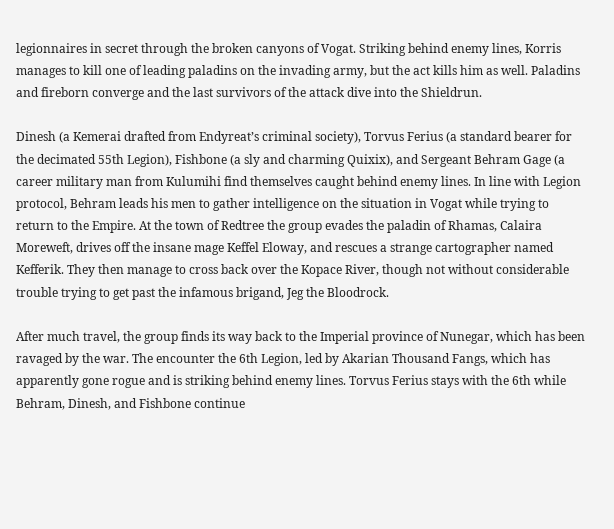legionnaires in secret through the broken canyons of Vogat. Striking behind enemy lines, Korris manages to kill one of leading paladins on the invading army, but the act kills him as well. Paladins and fireborn converge and the last survivors of the attack dive into the Shieldrun.

Dinesh (a Kemerai drafted from Endyreat’s criminal society), Torvus Ferius (a standard bearer for the decimated 55th Legion), Fishbone (a sly and charming Quixix), and Sergeant Behram Gage (a career military man from Kulumihi find themselves caught behind enemy lines. In line with Legion protocol, Behram leads his men to gather intelligence on the situation in Vogat while trying to return to the Empire. At the town of Redtree the group evades the paladin of Rhamas, Calaira Moreweft, drives off the insane mage Keffel Eloway, and rescues a strange cartographer named Kefferik. They then manage to cross back over the Kopace River, though not without considerable trouble trying to get past the infamous brigand, Jeg the Bloodrock.

After much travel, the group finds its way back to the Imperial province of Nunegar, which has been ravaged by the war. The encounter the 6th Legion, led by Akarian Thousand Fangs, which has apparently gone rogue and is striking behind enemy lines. Torvus Ferius stays with the 6th while Behram, Dinesh, and Fishbone continue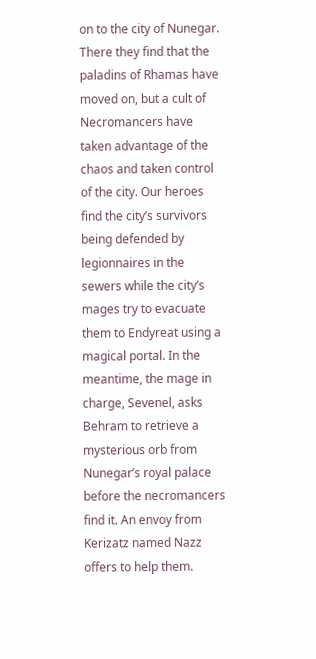on to the city of Nunegar. There they find that the paladins of Rhamas have moved on, but a cult of Necromancers have taken advantage of the chaos and taken control of the city. Our heroes find the city’s survivors being defended by legionnaires in the sewers while the city’s mages try to evacuate them to Endyreat using a magical portal. In the meantime, the mage in charge, Sevenel, asks Behram to retrieve a mysterious orb from Nunegar’s royal palace before the necromancers find it. An envoy from Kerizatz named Nazz offers to help them.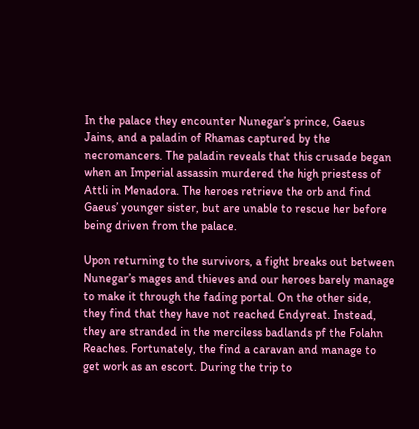In the palace they encounter Nunegar’s prince, Gaeus Jains, and a paladin of Rhamas captured by the necromancers. The paladin reveals that this crusade began when an Imperial assassin murdered the high priestess of Attli in Menadora. The heroes retrieve the orb and find Gaeus’ younger sister, but are unable to rescue her before being driven from the palace.

Upon returning to the survivors, a fight breaks out between Nunegar’s mages and thieves and our heroes barely manage to make it through the fading portal. On the other side, they find that they have not reached Endyreat. Instead, they are stranded in the merciless badlands pf the Folahn Reaches. Fortunately, the find a caravan and manage to get work as an escort. During the trip to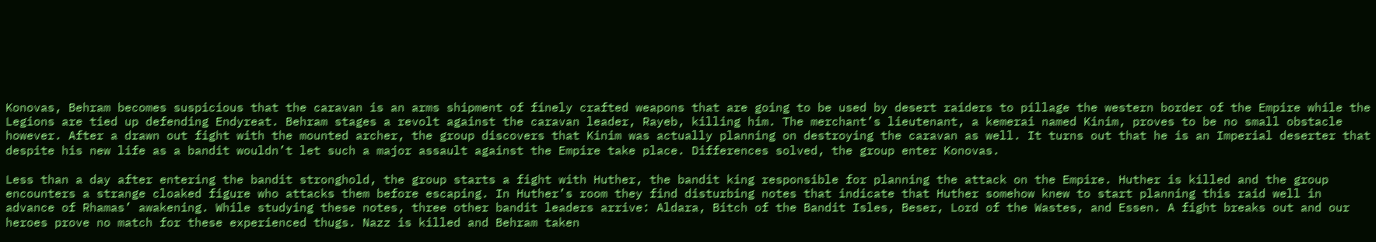Konovas, Behram becomes suspicious that the caravan is an arms shipment of finely crafted weapons that are going to be used by desert raiders to pillage the western border of the Empire while the Legions are tied up defending Endyreat. Behram stages a revolt against the caravan leader, Rayeb, killing him. The merchant’s lieutenant, a kemerai named Kinim, proves to be no small obstacle however. After a drawn out fight with the mounted archer, the group discovers that Kinim was actually planning on destroying the caravan as well. It turns out that he is an Imperial deserter that despite his new life as a bandit wouldn’t let such a major assault against the Empire take place. Differences solved, the group enter Konovas.

Less than a day after entering the bandit stronghold, the group starts a fight with Huther, the bandit king responsible for planning the attack on the Empire. Huther is killed and the group encounters a strange cloaked figure who attacks them before escaping. In Huther’s room they find disturbing notes that indicate that Huther somehow knew to start planning this raid well in advance of Rhamas’ awakening. While studying these notes, three other bandit leaders arrive: Aldara, Bitch of the Bandit Isles, Beser, Lord of the Wastes, and Essen. A fight breaks out and our heroes prove no match for these experienced thugs. Nazz is killed and Behram taken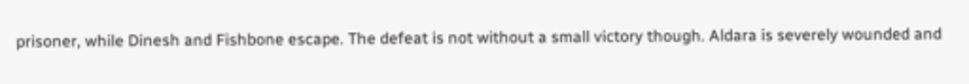prisoner, while Dinesh and Fishbone escape. The defeat is not without a small victory though. Aldara is severely wounded and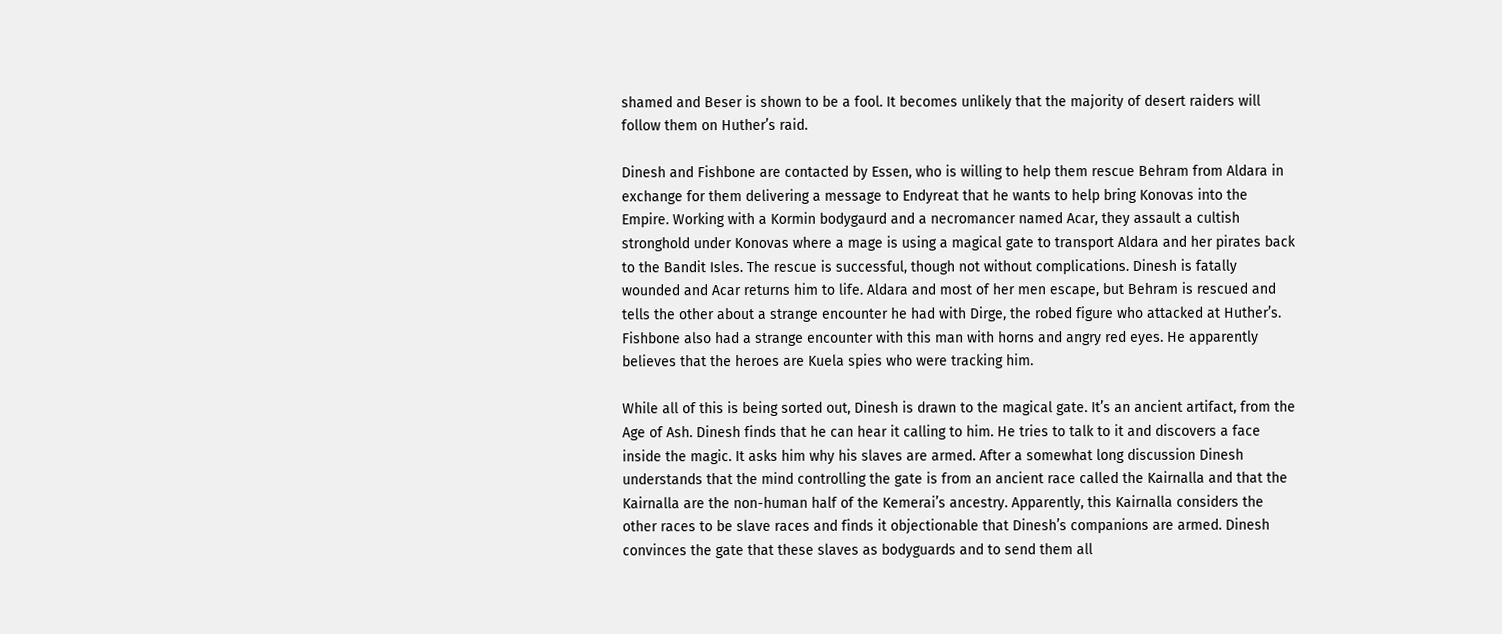shamed and Beser is shown to be a fool. It becomes unlikely that the majority of desert raiders will follow them on Huther’s raid.

Dinesh and Fishbone are contacted by Essen, who is willing to help them rescue Behram from Aldara in exchange for them delivering a message to Endyreat that he wants to help bring Konovas into the Empire. Working with a Kormin bodygaurd and a necromancer named Acar, they assault a cultish stronghold under Konovas where a mage is using a magical gate to transport Aldara and her pirates back to the Bandit Isles. The rescue is successful, though not without complications. Dinesh is fatally wounded and Acar returns him to life. Aldara and most of her men escape, but Behram is rescued and tells the other about a strange encounter he had with Dirge, the robed figure who attacked at Huther’s. Fishbone also had a strange encounter with this man with horns and angry red eyes. He apparently believes that the heroes are Kuela spies who were tracking him.

While all of this is being sorted out, Dinesh is drawn to the magical gate. It’s an ancient artifact, from the Age of Ash. Dinesh finds that he can hear it calling to him. He tries to talk to it and discovers a face inside the magic. It asks him why his slaves are armed. After a somewhat long discussion Dinesh understands that the mind controlling the gate is from an ancient race called the Kairnalla and that the Kairnalla are the non-human half of the Kemerai’s ancestry. Apparently, this Kairnalla considers the other races to be slave races and finds it objectionable that Dinesh’s companions are armed. Dinesh convinces the gate that these slaves as bodyguards and to send them all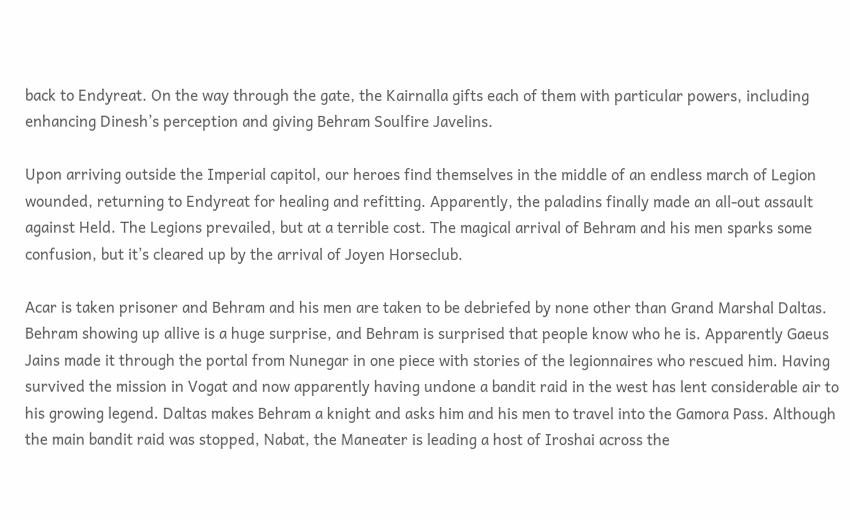back to Endyreat. On the way through the gate, the Kairnalla gifts each of them with particular powers, including enhancing Dinesh’s perception and giving Behram Soulfire Javelins.

Upon arriving outside the Imperial capitol, our heroes find themselves in the middle of an endless march of Legion wounded, returning to Endyreat for healing and refitting. Apparently, the paladins finally made an all-out assault against Held. The Legions prevailed, but at a terrible cost. The magical arrival of Behram and his men sparks some confusion, but it’s cleared up by the arrival of Joyen Horseclub.

Acar is taken prisoner and Behram and his men are taken to be debriefed by none other than Grand Marshal Daltas. Behram showing up allive is a huge surprise, and Behram is surprised that people know who he is. Apparently Gaeus Jains made it through the portal from Nunegar in one piece with stories of the legionnaires who rescued him. Having survived the mission in Vogat and now apparently having undone a bandit raid in the west has lent considerable air to his growing legend. Daltas makes Behram a knight and asks him and his men to travel into the Gamora Pass. Although the main bandit raid was stopped, Nabat, the Maneater is leading a host of Iroshai across the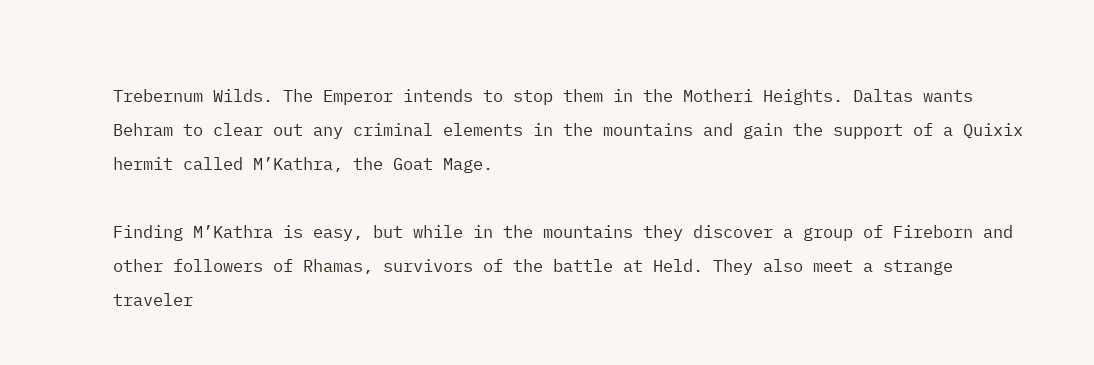Trebernum Wilds. The Emperor intends to stop them in the Motheri Heights. Daltas wants Behram to clear out any criminal elements in the mountains and gain the support of a Quixix hermit called M’Kathra, the Goat Mage.

Finding M’Kathra is easy, but while in the mountains they discover a group of Fireborn and other followers of Rhamas, survivors of the battle at Held. They also meet a strange traveler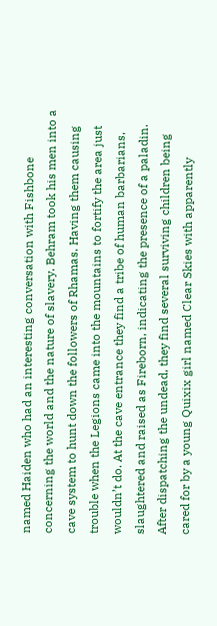named Haiden who had an interesting conversation with Fishbone concerning the world and the nature of slavery. Behram took his men into a cave system to hunt down the followers of Rhamas. Having them causing trouble when the Legions came into the mountains to fortify the area just wouldn’t do. At the cave entrance they find a tribe of human barbarians, slaughtered and raised as Fireborn, indicating the presence of a paladin. After dispatching the undead, they find several surviving children being cared for by a young Quixix girl named Clear Skies with apparently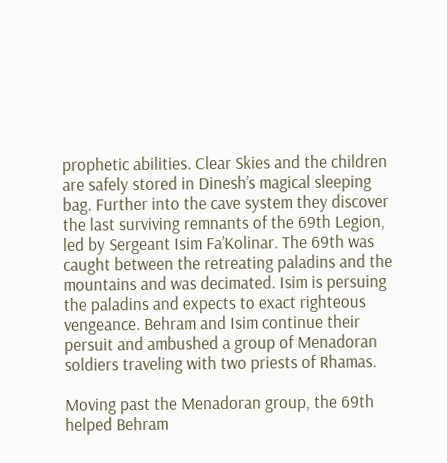prophetic abilities. Clear Skies and the children are safely stored in Dinesh’s magical sleeping bag. Further into the cave system they discover the last surviving remnants of the 69th Legion, led by Sergeant Isim Fa’Kolinar. The 69th was caught between the retreating paladins and the mountains and was decimated. Isim is persuing the paladins and expects to exact righteous vengeance. Behram and Isim continue their persuit and ambushed a group of Menadoran soldiers traveling with two priests of Rhamas.

Moving past the Menadoran group, the 69th helped Behram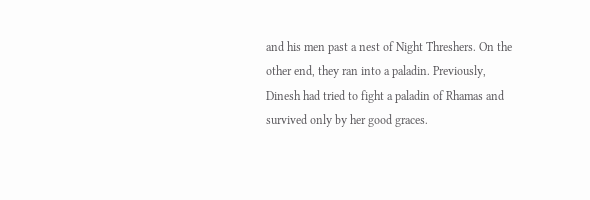and his men past a nest of Night Threshers. On the other end, they ran into a paladin. Previously, Dinesh had tried to fight a paladin of Rhamas and survived only by her good graces.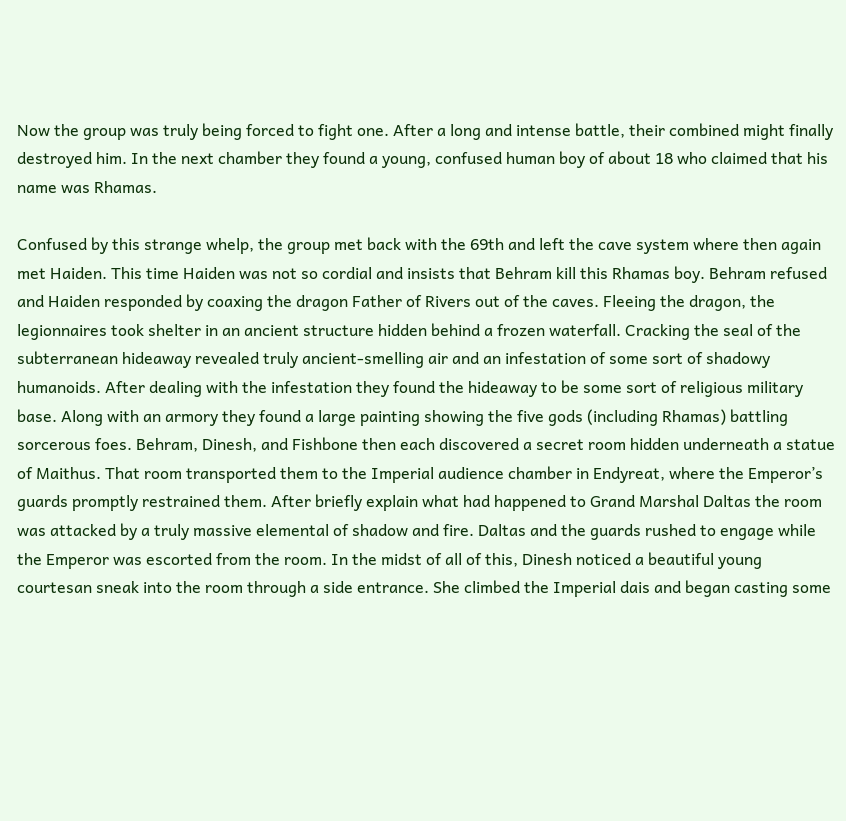Now the group was truly being forced to fight one. After a long and intense battle, their combined might finally destroyed him. In the next chamber they found a young, confused human boy of about 18 who claimed that his name was Rhamas.

Confused by this strange whelp, the group met back with the 69th and left the cave system where then again met Haiden. This time Haiden was not so cordial and insists that Behram kill this Rhamas boy. Behram refused and Haiden responded by coaxing the dragon Father of Rivers out of the caves. Fleeing the dragon, the legionnaires took shelter in an ancient structure hidden behind a frozen waterfall. Cracking the seal of the subterranean hideaway revealed truly ancient-smelling air and an infestation of some sort of shadowy humanoids. After dealing with the infestation they found the hideaway to be some sort of religious military base. Along with an armory they found a large painting showing the five gods (including Rhamas) battling sorcerous foes. Behram, Dinesh, and Fishbone then each discovered a secret room hidden underneath a statue of Maithus. That room transported them to the Imperial audience chamber in Endyreat, where the Emperor’s guards promptly restrained them. After briefly explain what had happened to Grand Marshal Daltas the room was attacked by a truly massive elemental of shadow and fire. Daltas and the guards rushed to engage while the Emperor was escorted from the room. In the midst of all of this, Dinesh noticed a beautiful young courtesan sneak into the room through a side entrance. She climbed the Imperial dais and began casting some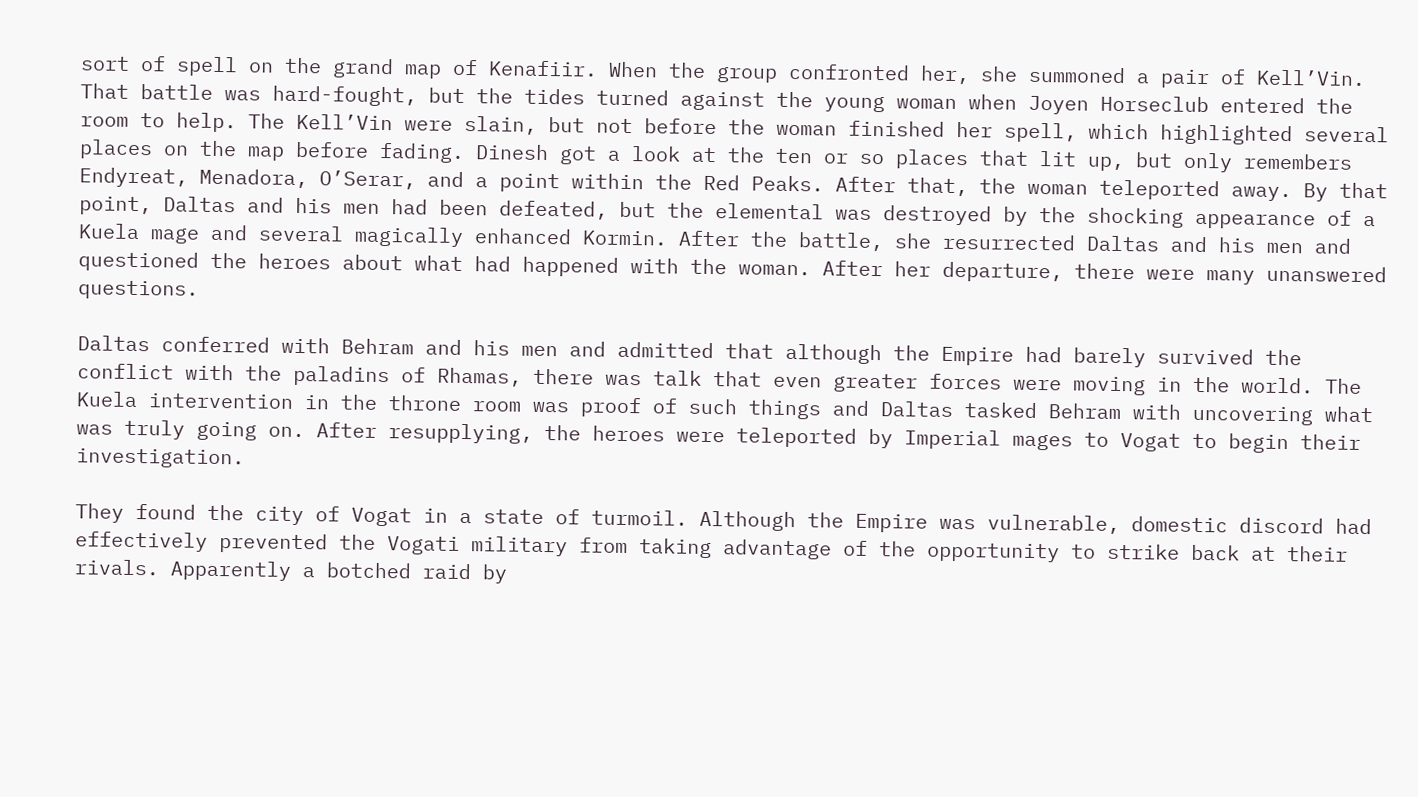sort of spell on the grand map of Kenafiir. When the group confronted her, she summoned a pair of Kell’Vin. That battle was hard-fought, but the tides turned against the young woman when Joyen Horseclub entered the room to help. The Kell’Vin were slain, but not before the woman finished her spell, which highlighted several places on the map before fading. Dinesh got a look at the ten or so places that lit up, but only remembers Endyreat, Menadora, O’Serar, and a point within the Red Peaks. After that, the woman teleported away. By that point, Daltas and his men had been defeated, but the elemental was destroyed by the shocking appearance of a Kuela mage and several magically enhanced Kormin. After the battle, she resurrected Daltas and his men and questioned the heroes about what had happened with the woman. After her departure, there were many unanswered questions.

Daltas conferred with Behram and his men and admitted that although the Empire had barely survived the conflict with the paladins of Rhamas, there was talk that even greater forces were moving in the world. The Kuela intervention in the throne room was proof of such things and Daltas tasked Behram with uncovering what was truly going on. After resupplying, the heroes were teleported by Imperial mages to Vogat to begin their investigation.

They found the city of Vogat in a state of turmoil. Although the Empire was vulnerable, domestic discord had effectively prevented the Vogati military from taking advantage of the opportunity to strike back at their rivals. Apparently a botched raid by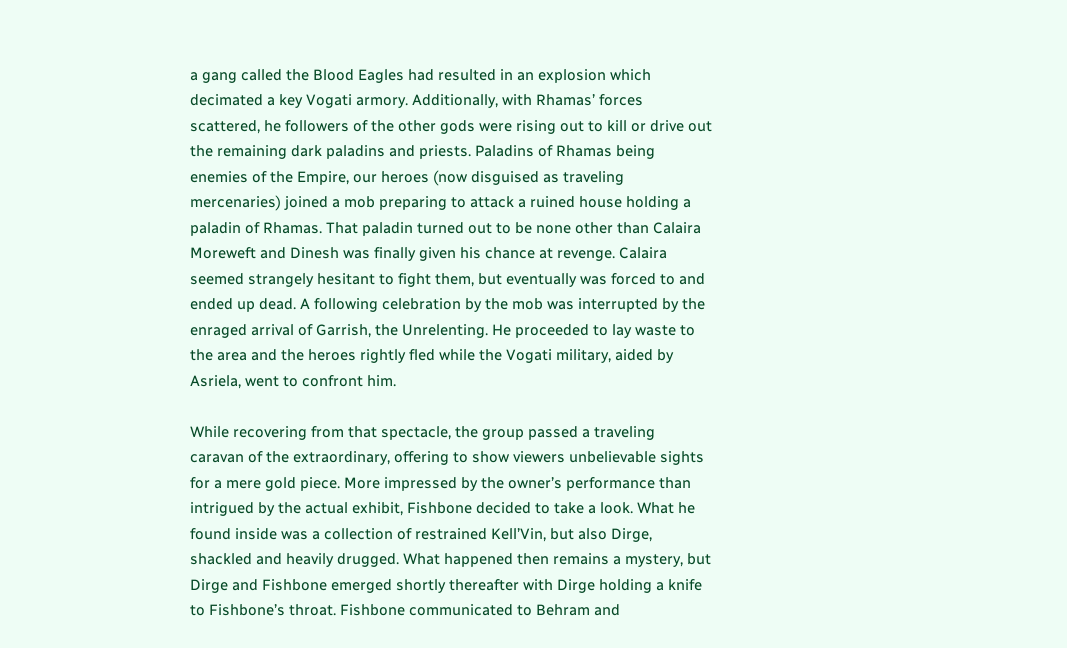a gang called the Blood Eagles had resulted in an explosion which decimated a key Vogati armory. Additionally, with Rhamas’ forces scattered, he followers of the other gods were rising out to kill or drive out the remaining dark paladins and priests. Paladins of Rhamas being enemies of the Empire, our heroes (now disguised as traveling mercenaries) joined a mob preparing to attack a ruined house holding a paladin of Rhamas. That paladin turned out to be none other than Calaira Moreweft and Dinesh was finally given his chance at revenge. Calaira seemed strangely hesitant to fight them, but eventually was forced to and ended up dead. A following celebration by the mob was interrupted by the enraged arrival of Garrish, the Unrelenting. He proceeded to lay waste to the area and the heroes rightly fled while the Vogati military, aided by Asriela, went to confront him.

While recovering from that spectacle, the group passed a traveling caravan of the extraordinary, offering to show viewers unbelievable sights for a mere gold piece. More impressed by the owner’s performance than intrigued by the actual exhibit, Fishbone decided to take a look. What he found inside was a collection of restrained Kell’Vin, but also Dirge, shackled and heavily drugged. What happened then remains a mystery, but Dirge and Fishbone emerged shortly thereafter with Dirge holding a knife to Fishbone’s throat. Fishbone communicated to Behram and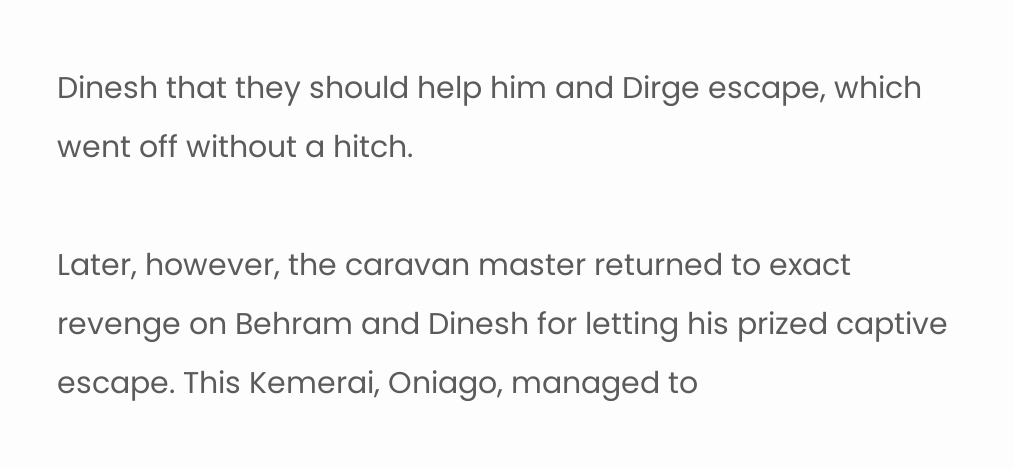Dinesh that they should help him and Dirge escape, which went off without a hitch.

Later, however, the caravan master returned to exact revenge on Behram and Dinesh for letting his prized captive escape. This Kemerai, Oniago, managed to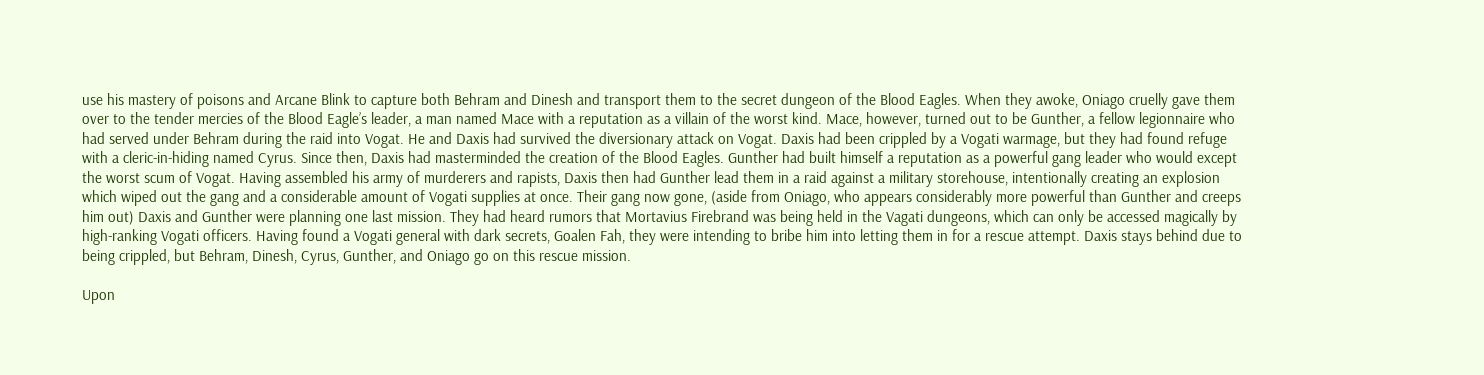use his mastery of poisons and Arcane Blink to capture both Behram and Dinesh and transport them to the secret dungeon of the Blood Eagles. When they awoke, Oniago cruelly gave them over to the tender mercies of the Blood Eagle’s leader, a man named Mace with a reputation as a villain of the worst kind. Mace, however, turned out to be Gunther, a fellow legionnaire who had served under Behram during the raid into Vogat. He and Daxis had survived the diversionary attack on Vogat. Daxis had been crippled by a Vogati warmage, but they had found refuge with a cleric-in-hiding named Cyrus. Since then, Daxis had masterminded the creation of the Blood Eagles. Gunther had built himself a reputation as a powerful gang leader who would except the worst scum of Vogat. Having assembled his army of murderers and rapists, Daxis then had Gunther lead them in a raid against a military storehouse, intentionally creating an explosion which wiped out the gang and a considerable amount of Vogati supplies at once. Their gang now gone, (aside from Oniago, who appears considerably more powerful than Gunther and creeps him out) Daxis and Gunther were planning one last mission. They had heard rumors that Mortavius Firebrand was being held in the Vagati dungeons, which can only be accessed magically by high-ranking Vogati officers. Having found a Vogati general with dark secrets, Goalen Fah, they were intending to bribe him into letting them in for a rescue attempt. Daxis stays behind due to being crippled, but Behram, Dinesh, Cyrus, Gunther, and Oniago go on this rescue mission.

Upon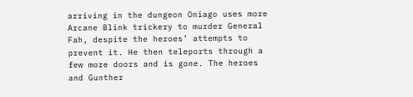arriving in the dungeon Oniago uses more Arcane Blink trickery to murder General Fah, despite the heroes’ attempts to prevent it. He then teleports through a few more doors and is gone. The heroes and Gunther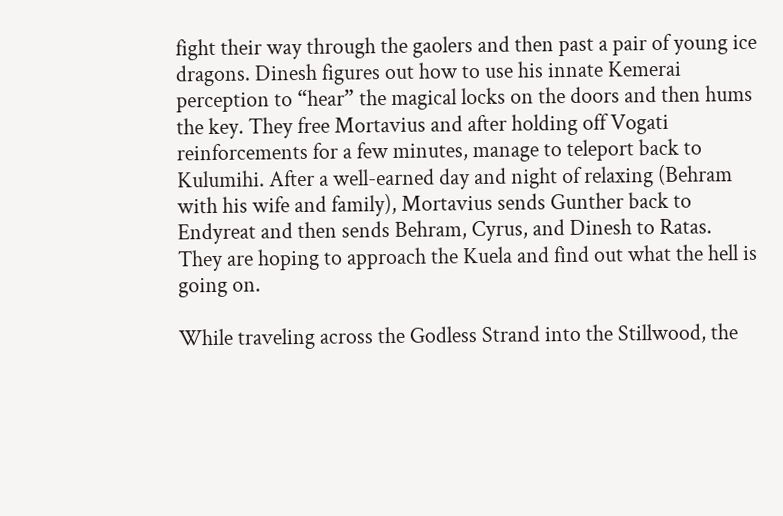fight their way through the gaolers and then past a pair of young ice dragons. Dinesh figures out how to use his innate Kemerai perception to “hear” the magical locks on the doors and then hums the key. They free Mortavius and after holding off Vogati reinforcements for a few minutes, manage to teleport back to Kulumihi. After a well-earned day and night of relaxing (Behram with his wife and family), Mortavius sends Gunther back to Endyreat and then sends Behram, Cyrus, and Dinesh to Ratas. They are hoping to approach the Kuela and find out what the hell is going on.

While traveling across the Godless Strand into the Stillwood, the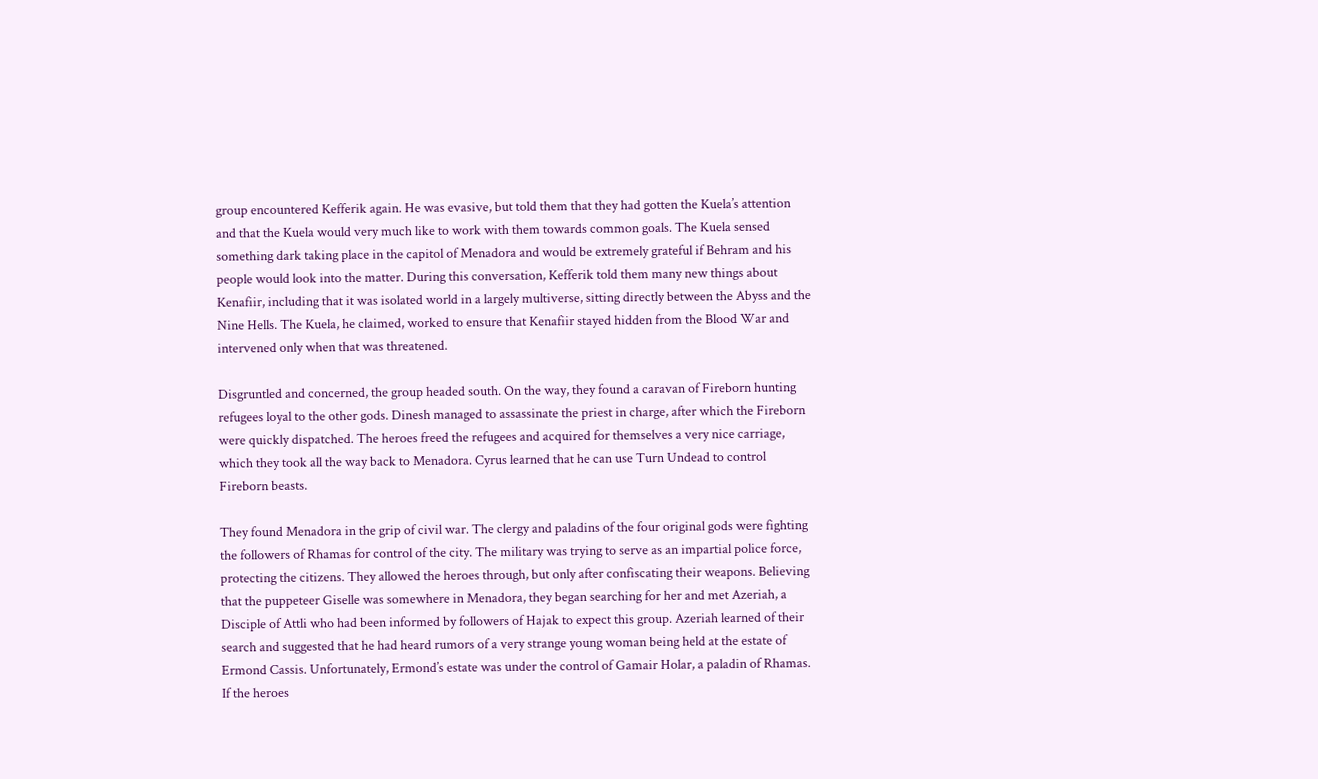group encountered Kefferik again. He was evasive, but told them that they had gotten the Kuela’s attention and that the Kuela would very much like to work with them towards common goals. The Kuela sensed something dark taking place in the capitol of Menadora and would be extremely grateful if Behram and his people would look into the matter. During this conversation, Kefferik told them many new things about Kenafiir, including that it was isolated world in a largely multiverse, sitting directly between the Abyss and the Nine Hells. The Kuela, he claimed, worked to ensure that Kenafiir stayed hidden from the Blood War and intervened only when that was threatened.

Disgruntled and concerned, the group headed south. On the way, they found a caravan of Fireborn hunting refugees loyal to the other gods. Dinesh managed to assassinate the priest in charge, after which the Fireborn were quickly dispatched. The heroes freed the refugees and acquired for themselves a very nice carriage, which they took all the way back to Menadora. Cyrus learned that he can use Turn Undead to control Fireborn beasts.

They found Menadora in the grip of civil war. The clergy and paladins of the four original gods were fighting the followers of Rhamas for control of the city. The military was trying to serve as an impartial police force, protecting the citizens. They allowed the heroes through, but only after confiscating their weapons. Believing that the puppeteer Giselle was somewhere in Menadora, they began searching for her and met Azeriah, a Disciple of Attli who had been informed by followers of Hajak to expect this group. Azeriah learned of their search and suggested that he had heard rumors of a very strange young woman being held at the estate of Ermond Cassis. Unfortunately, Ermond’s estate was under the control of Gamair Holar, a paladin of Rhamas. If the heroes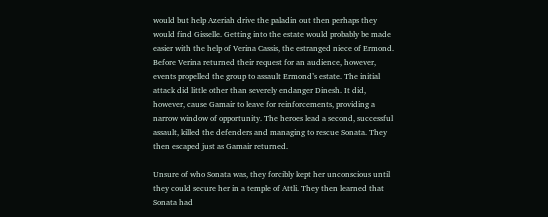would but help Azeriah drive the paladin out then perhaps they would find Gisselle. Getting into the estate would probably be made easier with the help of Verina Cassis, the estranged niece of Ermond. Before Verina returned their request for an audience, however, events propelled the group to assault Ermond’s estate. The initial attack did little other than severely endanger Dinesh. It did, however, cause Gamair to leave for reinforcements, providing a narrow window of opportunity. The heroes lead a second, successful assault, killed the defenders and managing to rescue Sonata. They then escaped just as Gamair returned.

Unsure of who Sonata was, they forcibly kept her unconscious until they could secure her in a temple of Attli. They then learned that Sonata had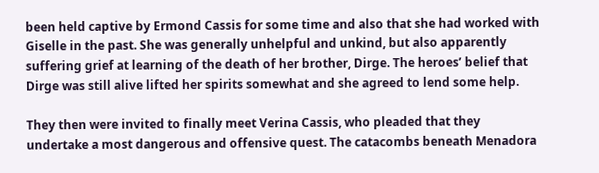been held captive by Ermond Cassis for some time and also that she had worked with Giselle in the past. She was generally unhelpful and unkind, but also apparently suffering grief at learning of the death of her brother, Dirge. The heroes’ belief that Dirge was still alive lifted her spirits somewhat and she agreed to lend some help.

They then were invited to finally meet Verina Cassis, who pleaded that they undertake a most dangerous and offensive quest. The catacombs beneath Menadora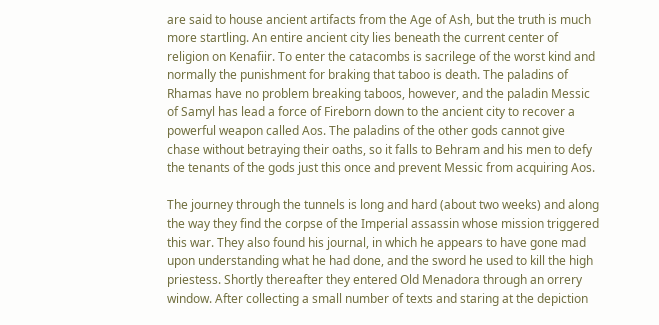are said to house ancient artifacts from the Age of Ash, but the truth is much more startling. An entire ancient city lies beneath the current center of religion on Kenafiir. To enter the catacombs is sacrilege of the worst kind and normally the punishment for braking that taboo is death. The paladins of Rhamas have no problem breaking taboos, however, and the paladin Messic of Samyl has lead a force of Fireborn down to the ancient city to recover a powerful weapon called Aos. The paladins of the other gods cannot give chase without betraying their oaths, so it falls to Behram and his men to defy the tenants of the gods just this once and prevent Messic from acquiring Aos.

The journey through the tunnels is long and hard (about two weeks) and along the way they find the corpse of the Imperial assassin whose mission triggered this war. They also found his journal, in which he appears to have gone mad upon understanding what he had done, and the sword he used to kill the high priestess. Shortly thereafter they entered Old Menadora through an orrery window. After collecting a small number of texts and staring at the depiction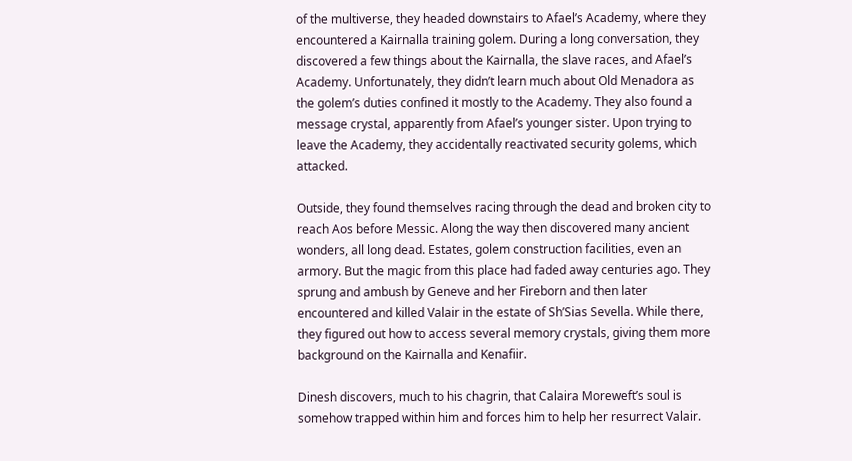of the multiverse, they headed downstairs to Afael’s Academy, where they encountered a Kairnalla training golem. During a long conversation, they discovered a few things about the Kairnalla, the slave races, and Afael’s Academy. Unfortunately, they didn’t learn much about Old Menadora as the golem’s duties confined it mostly to the Academy. They also found a message crystal, apparently from Afael’s younger sister. Upon trying to leave the Academy, they accidentally reactivated security golems, which attacked.

Outside, they found themselves racing through the dead and broken city to reach Aos before Messic. Along the way then discovered many ancient wonders, all long dead. Estates, golem construction facilities, even an armory. But the magic from this place had faded away centuries ago. They sprung and ambush by Geneve and her Fireborn and then later encountered and killed Valair in the estate of Sh’Sias Sevella. While there, they figured out how to access several memory crystals, giving them more background on the Kairnalla and Kenafiir.

Dinesh discovers, much to his chagrin, that Calaira Moreweft’s soul is somehow trapped within him and forces him to help her resurrect Valair.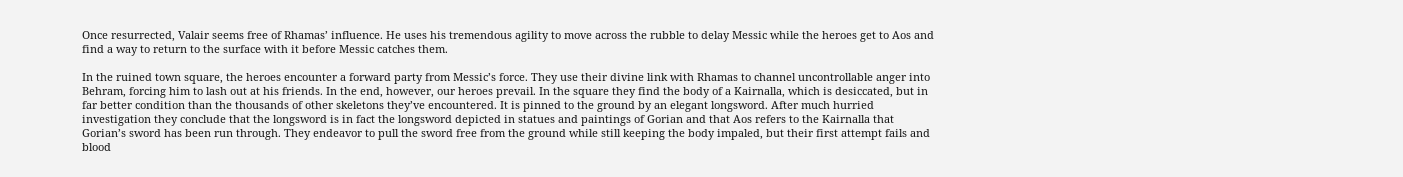Once resurrected, Valair seems free of Rhamas’ influence. He uses his tremendous agility to move across the rubble to delay Messic while the heroes get to Aos and find a way to return to the surface with it before Messic catches them.

In the ruined town square, the heroes encounter a forward party from Messic’s force. They use their divine link with Rhamas to channel uncontrollable anger into Behram, forcing him to lash out at his friends. In the end, however, our heroes prevail. In the square they find the body of a Kairnalla, which is desiccated, but in far better condition than the thousands of other skeletons they’ve encountered. It is pinned to the ground by an elegant longsword. After much hurried investigation they conclude that the longsword is in fact the longsword depicted in statues and paintings of Gorian and that Aos refers to the Kairnalla that Gorian’s sword has been run through. They endeavor to pull the sword free from the ground while still keeping the body impaled, but their first attempt fails and blood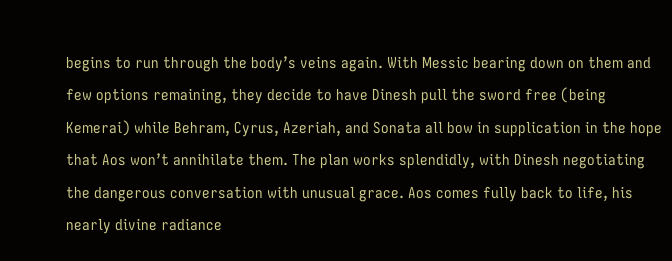begins to run through the body’s veins again. With Messic bearing down on them and few options remaining, they decide to have Dinesh pull the sword free (being Kemerai) while Behram, Cyrus, Azeriah, and Sonata all bow in supplication in the hope that Aos won’t annihilate them. The plan works splendidly, with Dinesh negotiating the dangerous conversation with unusual grace. Aos comes fully back to life, his nearly divine radiance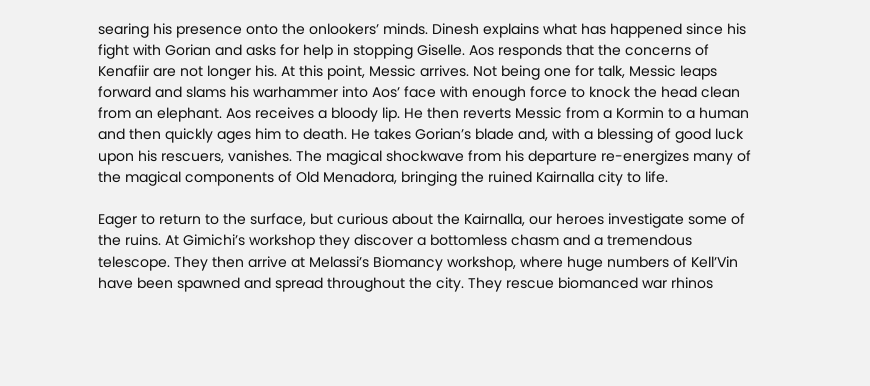searing his presence onto the onlookers’ minds. Dinesh explains what has happened since his fight with Gorian and asks for help in stopping Giselle. Aos responds that the concerns of Kenafiir are not longer his. At this point, Messic arrives. Not being one for talk, Messic leaps forward and slams his warhammer into Aos’ face with enough force to knock the head clean from an elephant. Aos receives a bloody lip. He then reverts Messic from a Kormin to a human and then quickly ages him to death. He takes Gorian’s blade and, with a blessing of good luck upon his rescuers, vanishes. The magical shockwave from his departure re-energizes many of the magical components of Old Menadora, bringing the ruined Kairnalla city to life.

Eager to return to the surface, but curious about the Kairnalla, our heroes investigate some of the ruins. At Gimichi’s workshop they discover a bottomless chasm and a tremendous telescope. They then arrive at Melassi’s Biomancy workshop, where huge numbers of Kell’Vin have been spawned and spread throughout the city. They rescue biomanced war rhinos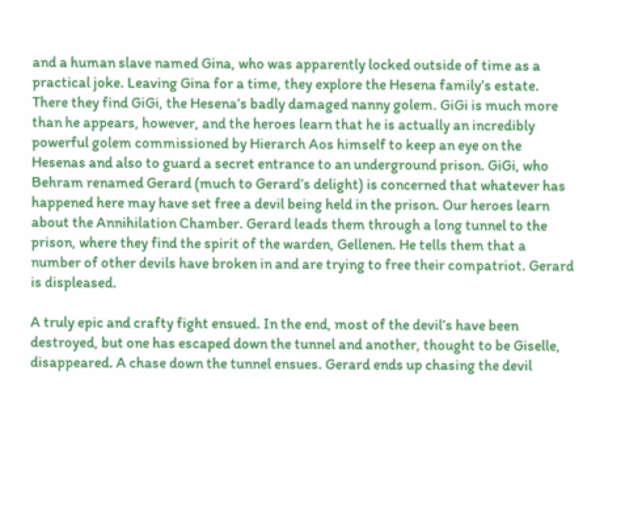and a human slave named Gina, who was apparently locked outside of time as a practical joke. Leaving Gina for a time, they explore the Hesena family’s estate. There they find GiGi, the Hesena’s badly damaged nanny golem. GiGi is much more than he appears, however, and the heroes learn that he is actually an incredibly powerful golem commissioned by Hierarch Aos himself to keep an eye on the Hesenas and also to guard a secret entrance to an underground prison. GiGi, who Behram renamed Gerard (much to Gerard’s delight) is concerned that whatever has happened here may have set free a devil being held in the prison. Our heroes learn about the Annihilation Chamber. Gerard leads them through a long tunnel to the prison, where they find the spirit of the warden, Gellenen. He tells them that a number of other devils have broken in and are trying to free their compatriot. Gerard is displeased.

A truly epic and crafty fight ensued. In the end, most of the devil’s have been destroyed, but one has escaped down the tunnel and another, thought to be Giselle, disappeared. A chase down the tunnel ensues. Gerard ends up chasing the devil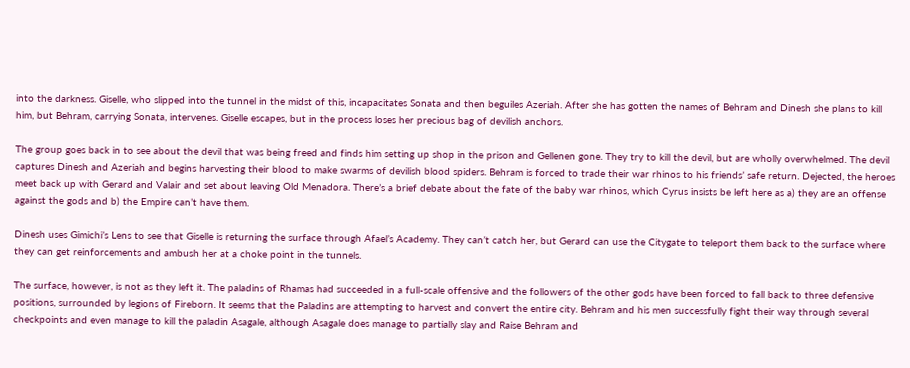into the darkness. Giselle, who slipped into the tunnel in the midst of this, incapacitates Sonata and then beguiles Azeriah. After she has gotten the names of Behram and Dinesh she plans to kill him, but Behram, carrying Sonata, intervenes. Giselle escapes, but in the process loses her precious bag of devilish anchors.

The group goes back in to see about the devil that was being freed and finds him setting up shop in the prison and Gellenen gone. They try to kill the devil, but are wholly overwhelmed. The devil captures Dinesh and Azeriah and begins harvesting their blood to make swarms of devilish blood spiders. Behram is forced to trade their war rhinos to his friends’ safe return. Dejected, the heroes meet back up with Gerard and Valair and set about leaving Old Menadora. There’s a brief debate about the fate of the baby war rhinos, which Cyrus insists be left here as a) they are an offense against the gods and b) the Empire can’t have them.

Dinesh uses Gimichi’s Lens to see that Giselle is returning the surface through Afael’s Academy. They can’t catch her, but Gerard can use the Citygate to teleport them back to the surface where they can get reinforcements and ambush her at a choke point in the tunnels.

The surface, however, is not as they left it. The paladins of Rhamas had succeeded in a full-scale offensive and the followers of the other gods have been forced to fall back to three defensive positions, surrounded by legions of Fireborn. It seems that the Paladins are attempting to harvest and convert the entire city. Behram and his men successfully fight their way through several checkpoints and even manage to kill the paladin Asagale, although Asagale does manage to partially slay and Raise Behram and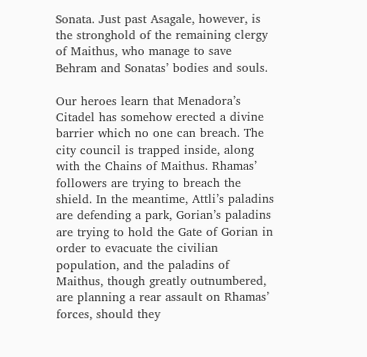Sonata. Just past Asagale, however, is the stronghold of the remaining clergy of Maithus, who manage to save Behram and Sonatas’ bodies and souls.

Our heroes learn that Menadora’s Citadel has somehow erected a divine barrier which no one can breach. The city council is trapped inside, along with the Chains of Maithus. Rhamas’ followers are trying to breach the shield. In the meantime, Attli’s paladins are defending a park, Gorian’s paladins are trying to hold the Gate of Gorian in order to evacuate the civilian population, and the paladins of Maithus, though greatly outnumbered, are planning a rear assault on Rhamas’ forces, should they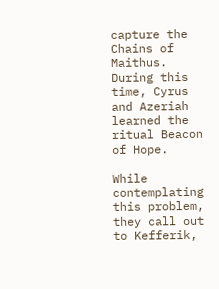capture the Chains of Maithus. During this time, Cyrus and Azeriah learned the ritual Beacon of Hope.

While contemplating this problem, they call out to Kefferik,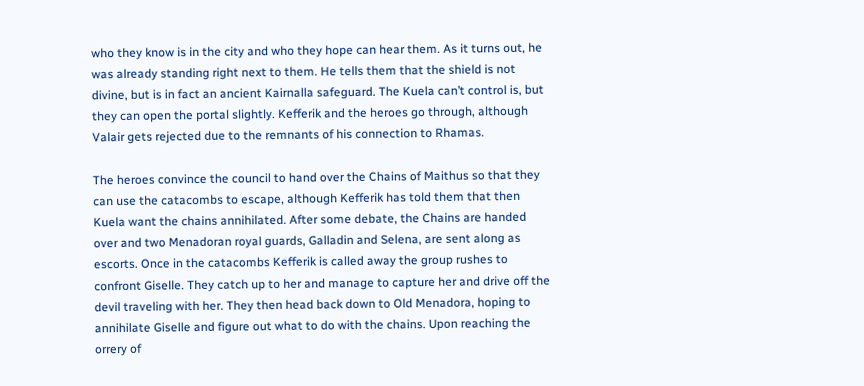who they know is in the city and who they hope can hear them. As it turns out, he was already standing right next to them. He tells them that the shield is not divine, but is in fact an ancient Kairnalla safeguard. The Kuela can’t control is, but they can open the portal slightly. Kefferik and the heroes go through, although Valair gets rejected due to the remnants of his connection to Rhamas.

The heroes convince the council to hand over the Chains of Maithus so that they can use the catacombs to escape, although Kefferik has told them that then Kuela want the chains annihilated. After some debate, the Chains are handed over and two Menadoran royal guards, Galladin and Selena, are sent along as escorts. Once in the catacombs Kefferik is called away the group rushes to confront Giselle. They catch up to her and manage to capture her and drive off the devil traveling with her. They then head back down to Old Menadora, hoping to annihilate Giselle and figure out what to do with the chains. Upon reaching the orrery of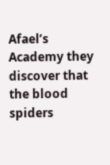Afael’s Academy they discover that the blood spiders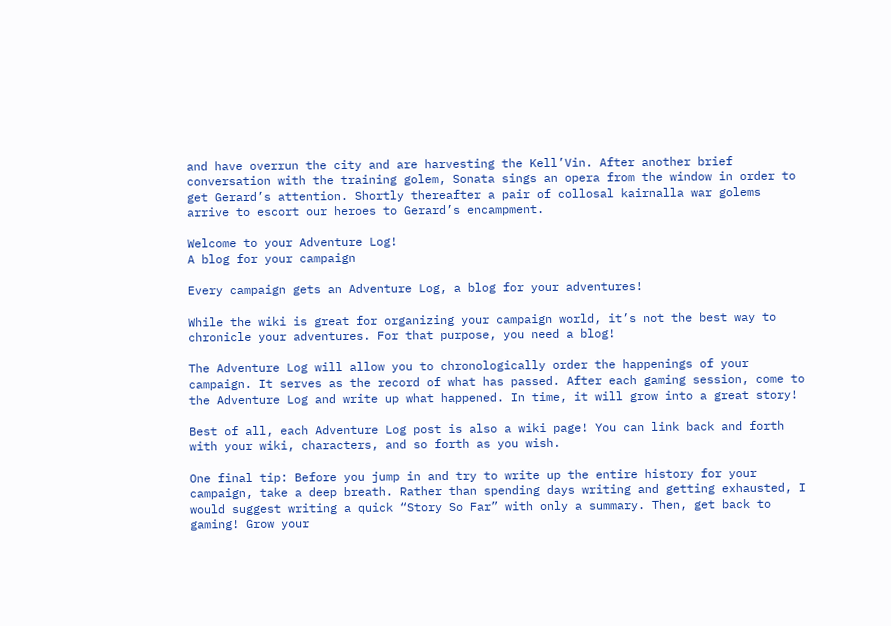and have overrun the city and are harvesting the Kell’Vin. After another brief conversation with the training golem, Sonata sings an opera from the window in order to get Gerard’s attention. Shortly thereafter a pair of collosal kairnalla war golems arrive to escort our heroes to Gerard’s encampment.

Welcome to your Adventure Log!
A blog for your campaign

Every campaign gets an Adventure Log, a blog for your adventures!

While the wiki is great for organizing your campaign world, it’s not the best way to chronicle your adventures. For that purpose, you need a blog!

The Adventure Log will allow you to chronologically order the happenings of your campaign. It serves as the record of what has passed. After each gaming session, come to the Adventure Log and write up what happened. In time, it will grow into a great story!

Best of all, each Adventure Log post is also a wiki page! You can link back and forth with your wiki, characters, and so forth as you wish.

One final tip: Before you jump in and try to write up the entire history for your campaign, take a deep breath. Rather than spending days writing and getting exhausted, I would suggest writing a quick “Story So Far” with only a summary. Then, get back to gaming! Grow your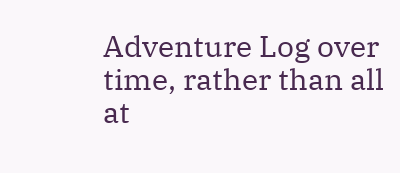Adventure Log over time, rather than all at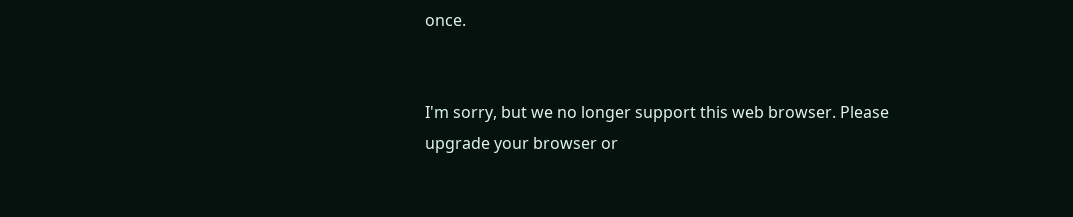once.


I'm sorry, but we no longer support this web browser. Please upgrade your browser or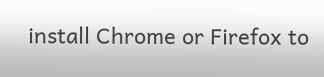install Chrome or Firefox to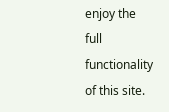enjoy the full functionality of this site.